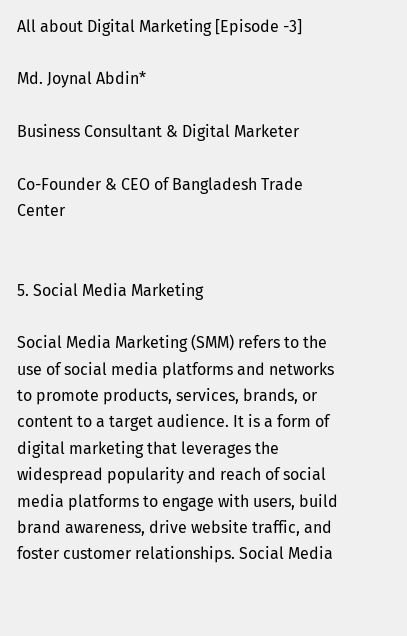All about Digital Marketing [Episode -3]

Md. Joynal Abdin*

Business Consultant & Digital Marketer

Co-Founder & CEO of Bangladesh Trade Center


5. Social Media Marketing

Social Media Marketing (SMM) refers to the use of social media platforms and networks to promote products, services, brands, or content to a target audience. It is a form of digital marketing that leverages the widespread popularity and reach of social media platforms to engage with users, build brand awareness, drive website traffic, and foster customer relationships. Social Media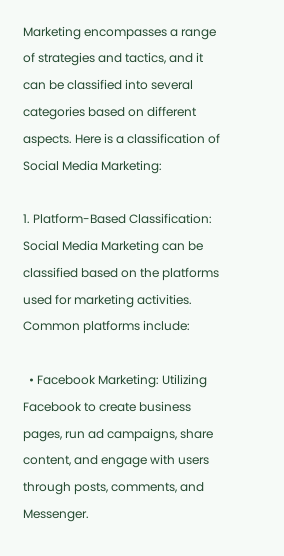Marketing encompasses a range of strategies and tactics, and it can be classified into several categories based on different aspects. Here is a classification of Social Media Marketing:

1. Platform-Based Classification: Social Media Marketing can be classified based on the platforms used for marketing activities. Common platforms include:

  • Facebook Marketing: Utilizing Facebook to create business pages, run ad campaigns, share content, and engage with users through posts, comments, and Messenger.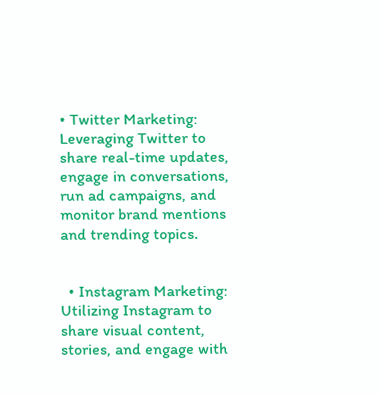• Twitter Marketing: Leveraging Twitter to share real-time updates, engage in conversations, run ad campaigns, and monitor brand mentions and trending topics.


  • Instagram Marketing: Utilizing Instagram to share visual content, stories, and engage with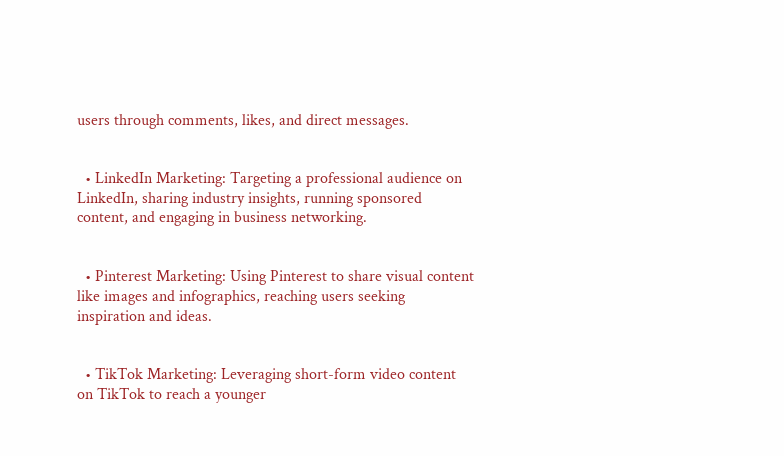users through comments, likes, and direct messages.


  • LinkedIn Marketing: Targeting a professional audience on LinkedIn, sharing industry insights, running sponsored content, and engaging in business networking.


  • Pinterest Marketing: Using Pinterest to share visual content like images and infographics, reaching users seeking inspiration and ideas.


  • TikTok Marketing: Leveraging short-form video content on TikTok to reach a younger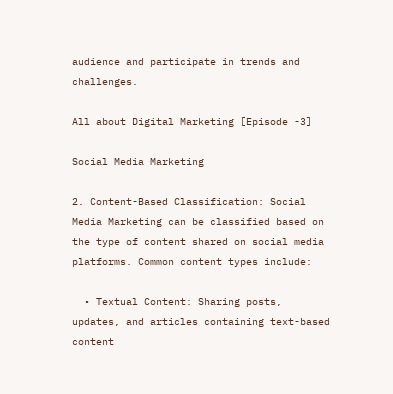audience and participate in trends and challenges.

All about Digital Marketing [Episode -3]

Social Media Marketing

2. Content-Based Classification: Social Media Marketing can be classified based on the type of content shared on social media platforms. Common content types include:

  • Textual Content: Sharing posts, updates, and articles containing text-based content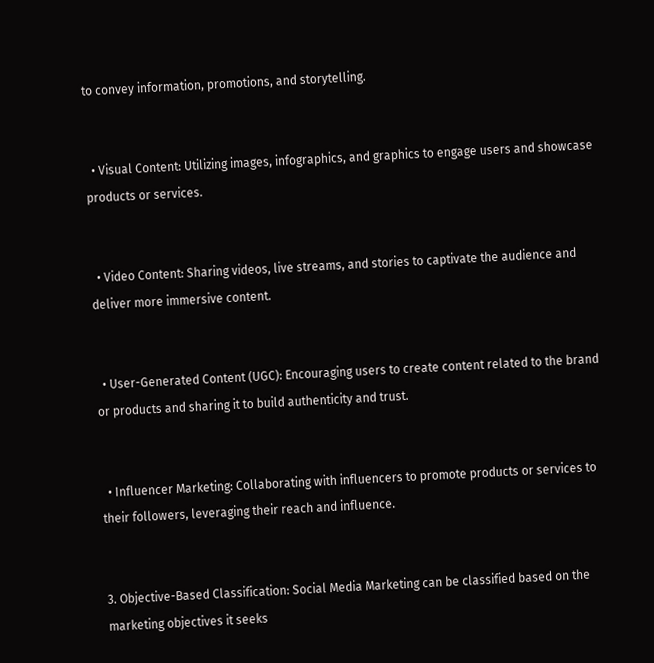to convey information, promotions, and storytelling.


  • Visual Content: Utilizing images, infographics, and graphics to engage users and showcase products or services.


  • Video Content: Sharing videos, live streams, and stories to captivate the audience and deliver more immersive content.


  • User-Generated Content (UGC): Encouraging users to create content related to the brand or products and sharing it to build authenticity and trust.


  • Influencer Marketing: Collaborating with influencers to promote products or services to their followers, leveraging their reach and influence.


3. Objective-Based Classification: Social Media Marketing can be classified based on the marketing objectives it seeks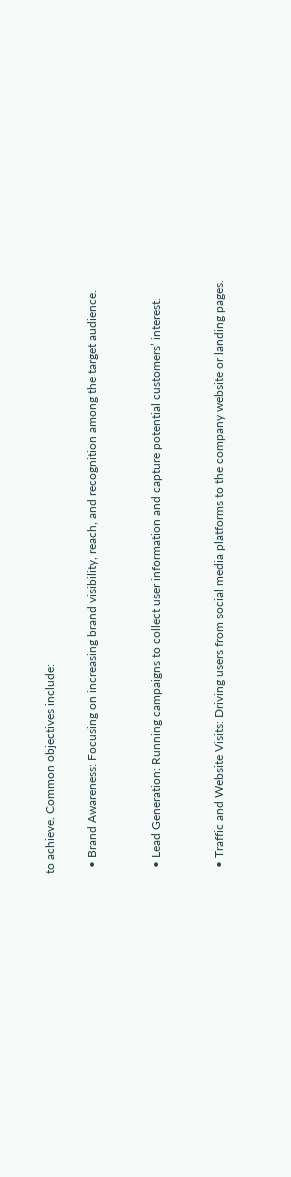to achieve. Common objectives include:

  • Brand Awareness: Focusing on increasing brand visibility, reach, and recognition among the target audience.


  • Lead Generation: Running campaigns to collect user information and capture potential customers’ interest.


  • Traffic and Website Visits: Driving users from social media platforms to the company website or landing pages.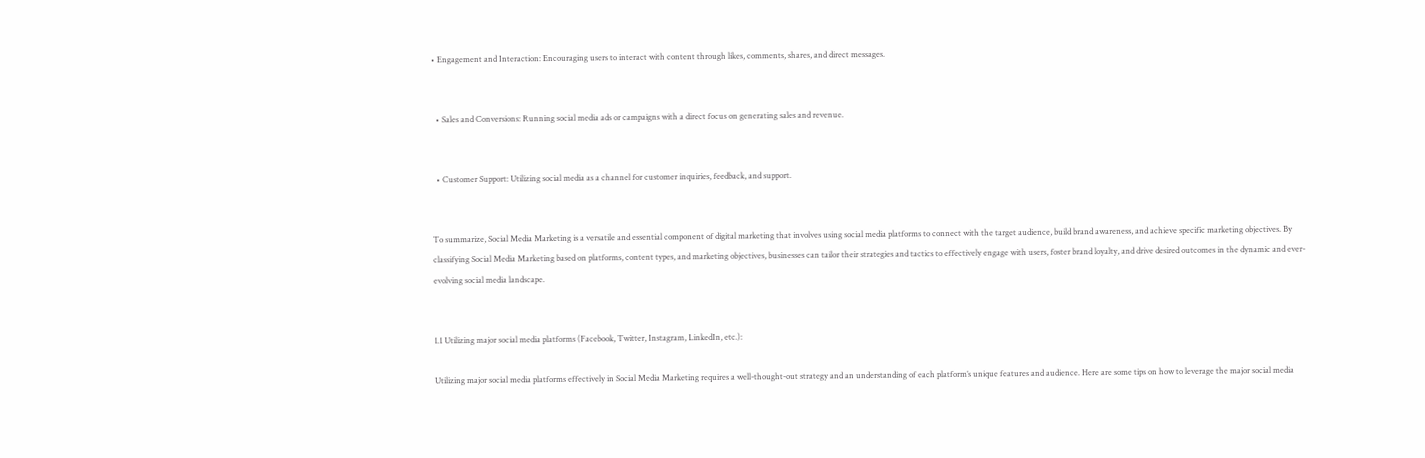• Engagement and Interaction: Encouraging users to interact with content through likes, comments, shares, and direct messages.


  • Sales and Conversions: Running social media ads or campaigns with a direct focus on generating sales and revenue.


  • Customer Support: Utilizing social media as a channel for customer inquiries, feedback, and support.


To summarize, Social Media Marketing is a versatile and essential component of digital marketing that involves using social media platforms to connect with the target audience, build brand awareness, and achieve specific marketing objectives. By classifying Social Media Marketing based on platforms, content types, and marketing objectives, businesses can tailor their strategies and tactics to effectively engage with users, foster brand loyalty, and drive desired outcomes in the dynamic and ever-evolving social media landscape.


1.1 Utilizing major social media platforms (Facebook, Twitter, Instagram, LinkedIn, etc.):

Utilizing major social media platforms effectively in Social Media Marketing requires a well-thought-out strategy and an understanding of each platform’s unique features and audience. Here are some tips on how to leverage the major social media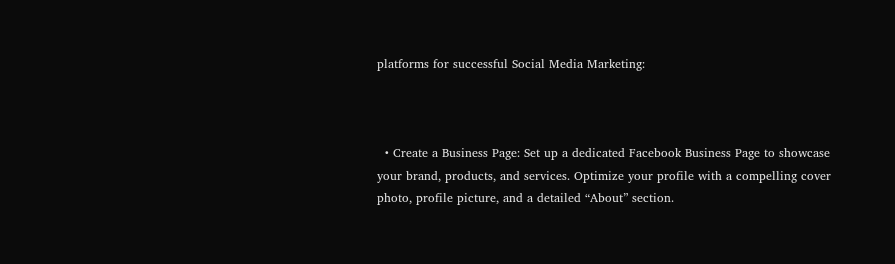platforms for successful Social Media Marketing:



  • Create a Business Page: Set up a dedicated Facebook Business Page to showcase your brand, products, and services. Optimize your profile with a compelling cover photo, profile picture, and a detailed “About” section.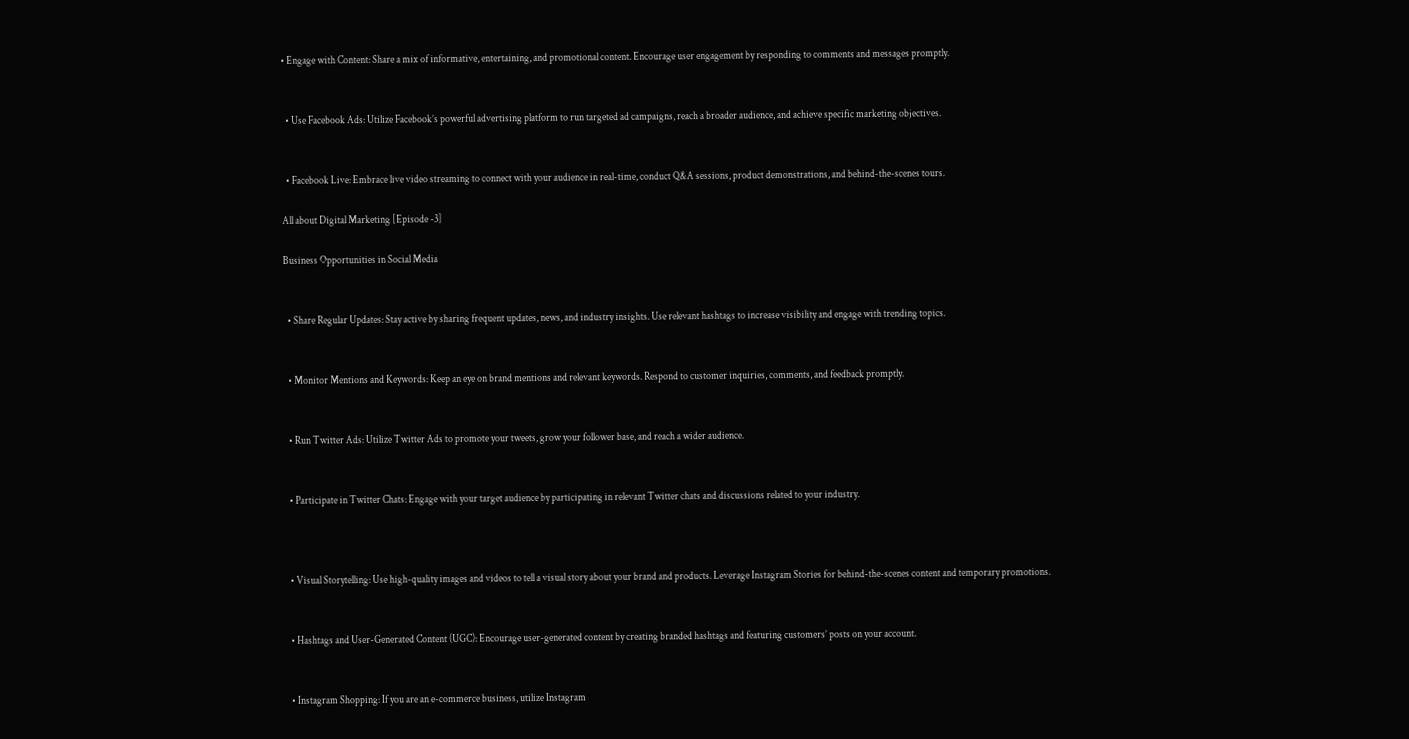• Engage with Content: Share a mix of informative, entertaining, and promotional content. Encourage user engagement by responding to comments and messages promptly.


  • Use Facebook Ads: Utilize Facebook’s powerful advertising platform to run targeted ad campaigns, reach a broader audience, and achieve specific marketing objectives.


  • Facebook Live: Embrace live video streaming to connect with your audience in real-time, conduct Q&A sessions, product demonstrations, and behind-the-scenes tours.

All about Digital Marketing [Episode -3]

Business Opportunities in Social Media


  • Share Regular Updates: Stay active by sharing frequent updates, news, and industry insights. Use relevant hashtags to increase visibility and engage with trending topics.


  • Monitor Mentions and Keywords: Keep an eye on brand mentions and relevant keywords. Respond to customer inquiries, comments, and feedback promptly.


  • Run Twitter Ads: Utilize Twitter Ads to promote your tweets, grow your follower base, and reach a wider audience.


  • Participate in Twitter Chats: Engage with your target audience by participating in relevant Twitter chats and discussions related to your industry.



  • Visual Storytelling: Use high-quality images and videos to tell a visual story about your brand and products. Leverage Instagram Stories for behind-the-scenes content and temporary promotions.


  • Hashtags and User-Generated Content (UGC): Encourage user-generated content by creating branded hashtags and featuring customers’ posts on your account.


  • Instagram Shopping: If you are an e-commerce business, utilize Instagram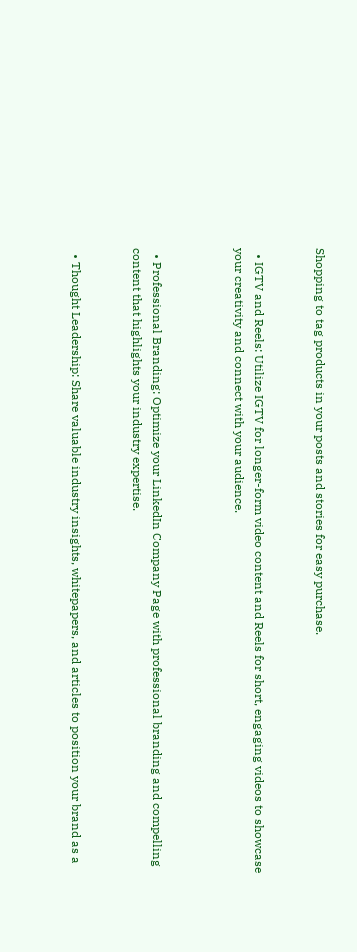Shopping to tag products in your posts and stories for easy purchase.


  • IGTV and Reels: Utilize IGTV for longer-form video content and Reels for short, engaging videos to showcase your creativity and connect with your audience.



  • Professional Branding: Optimize your LinkedIn Company Page with professional branding and compelling content that highlights your industry expertise.


  • Thought Leadership: Share valuable industry insights, whitepapers, and articles to position your brand as a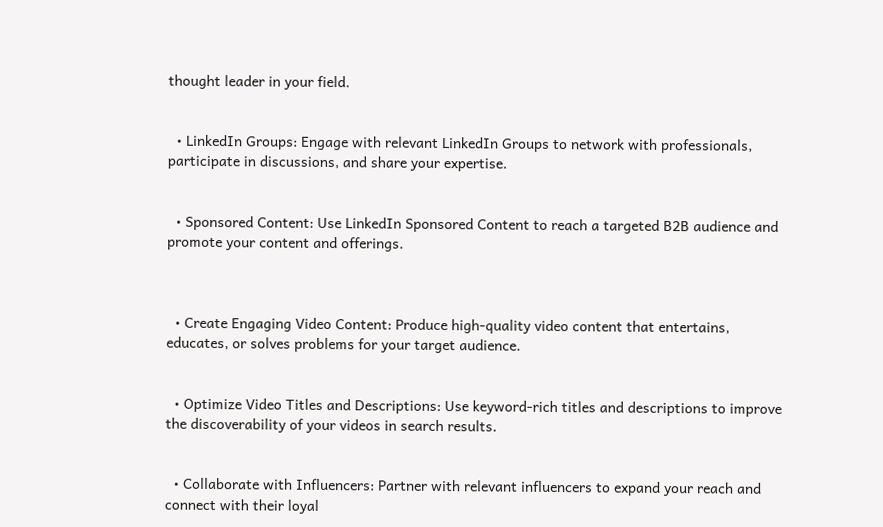thought leader in your field.


  • LinkedIn Groups: Engage with relevant LinkedIn Groups to network with professionals, participate in discussions, and share your expertise.


  • Sponsored Content: Use LinkedIn Sponsored Content to reach a targeted B2B audience and promote your content and offerings.



  • Create Engaging Video Content: Produce high-quality video content that entertains, educates, or solves problems for your target audience.


  • Optimize Video Titles and Descriptions: Use keyword-rich titles and descriptions to improve the discoverability of your videos in search results.


  • Collaborate with Influencers: Partner with relevant influencers to expand your reach and connect with their loyal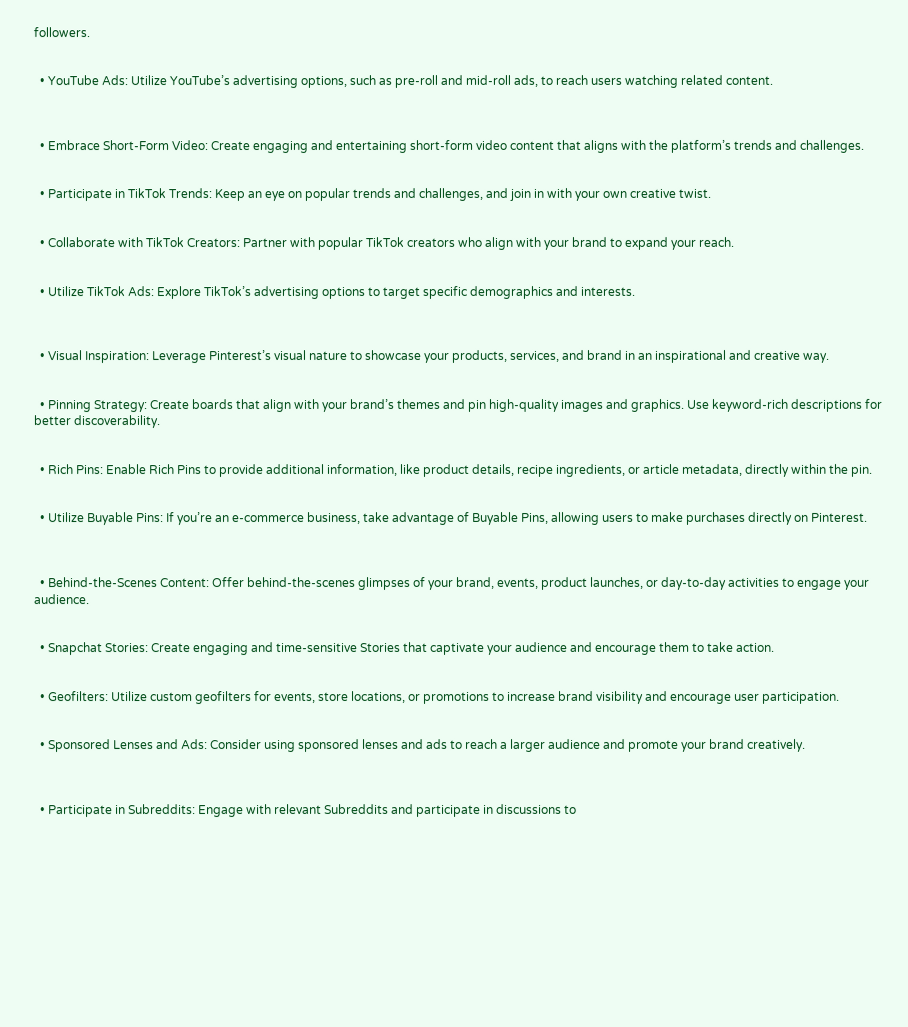followers.


  • YouTube Ads: Utilize YouTube’s advertising options, such as pre-roll and mid-roll ads, to reach users watching related content.



  • Embrace Short-Form Video: Create engaging and entertaining short-form video content that aligns with the platform’s trends and challenges.


  • Participate in TikTok Trends: Keep an eye on popular trends and challenges, and join in with your own creative twist.


  • Collaborate with TikTok Creators: Partner with popular TikTok creators who align with your brand to expand your reach.


  • Utilize TikTok Ads: Explore TikTok’s advertising options to target specific demographics and interests.



  • Visual Inspiration: Leverage Pinterest’s visual nature to showcase your products, services, and brand in an inspirational and creative way.


  • Pinning Strategy: Create boards that align with your brand’s themes and pin high-quality images and graphics. Use keyword-rich descriptions for better discoverability.


  • Rich Pins: Enable Rich Pins to provide additional information, like product details, recipe ingredients, or article metadata, directly within the pin.


  • Utilize Buyable Pins: If you’re an e-commerce business, take advantage of Buyable Pins, allowing users to make purchases directly on Pinterest.



  • Behind-the-Scenes Content: Offer behind-the-scenes glimpses of your brand, events, product launches, or day-to-day activities to engage your audience.


  • Snapchat Stories: Create engaging and time-sensitive Stories that captivate your audience and encourage them to take action.


  • Geofilters: Utilize custom geofilters for events, store locations, or promotions to increase brand visibility and encourage user participation.


  • Sponsored Lenses and Ads: Consider using sponsored lenses and ads to reach a larger audience and promote your brand creatively.



  • Participate in Subreddits: Engage with relevant Subreddits and participate in discussions to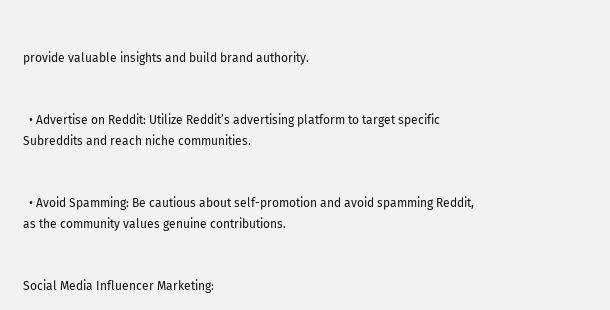provide valuable insights and build brand authority.


  • Advertise on Reddit: Utilize Reddit’s advertising platform to target specific Subreddits and reach niche communities.


  • Avoid Spamming: Be cautious about self-promotion and avoid spamming Reddit, as the community values genuine contributions.


Social Media Influencer Marketing: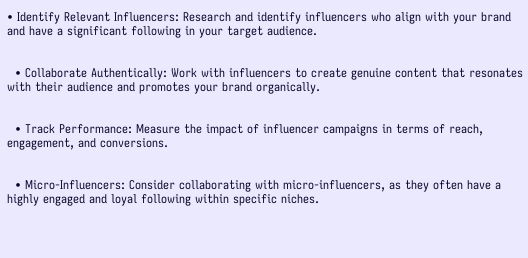• Identify Relevant Influencers: Research and identify influencers who align with your brand and have a significant following in your target audience.


  • Collaborate Authentically: Work with influencers to create genuine content that resonates with their audience and promotes your brand organically.


  • Track Performance: Measure the impact of influencer campaigns in terms of reach, engagement, and conversions.


  • Micro-Influencers: Consider collaborating with micro-influencers, as they often have a highly engaged and loyal following within specific niches.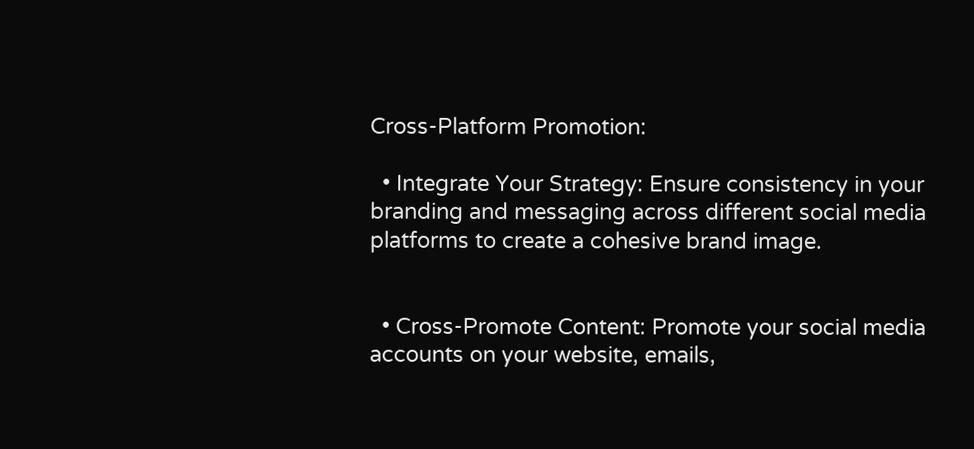Cross-Platform Promotion:

  • Integrate Your Strategy: Ensure consistency in your branding and messaging across different social media platforms to create a cohesive brand image.


  • Cross-Promote Content: Promote your social media accounts on your website, emails,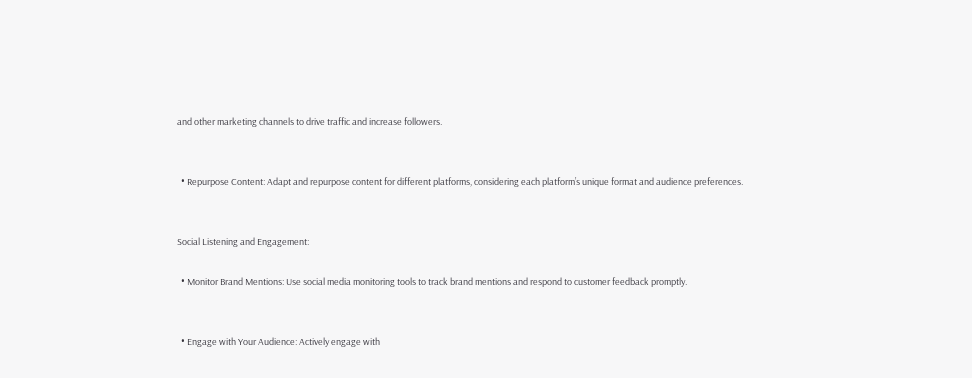and other marketing channels to drive traffic and increase followers.


  • Repurpose Content: Adapt and repurpose content for different platforms, considering each platform’s unique format and audience preferences.


Social Listening and Engagement:

  • Monitor Brand Mentions: Use social media monitoring tools to track brand mentions and respond to customer feedback promptly.


  • Engage with Your Audience: Actively engage with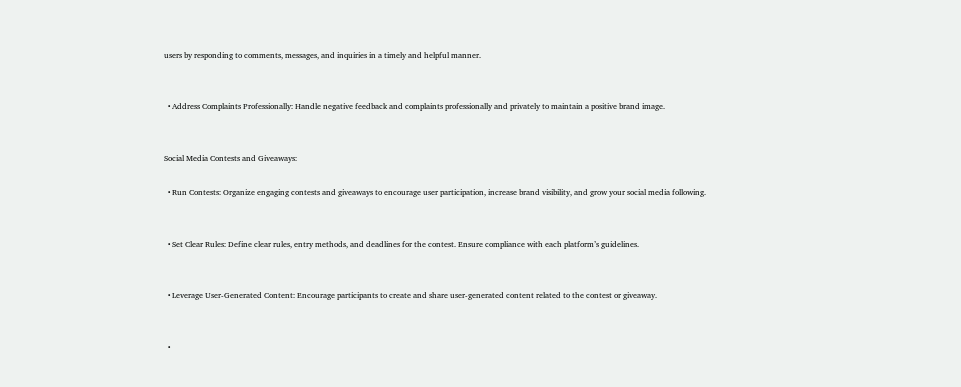users by responding to comments, messages, and inquiries in a timely and helpful manner.


  • Address Complaints Professionally: Handle negative feedback and complaints professionally and privately to maintain a positive brand image.


Social Media Contests and Giveaways:

  • Run Contests: Organize engaging contests and giveaways to encourage user participation, increase brand visibility, and grow your social media following.


  • Set Clear Rules: Define clear rules, entry methods, and deadlines for the contest. Ensure compliance with each platform’s guidelines.


  • Leverage User-Generated Content: Encourage participants to create and share user-generated content related to the contest or giveaway.


  •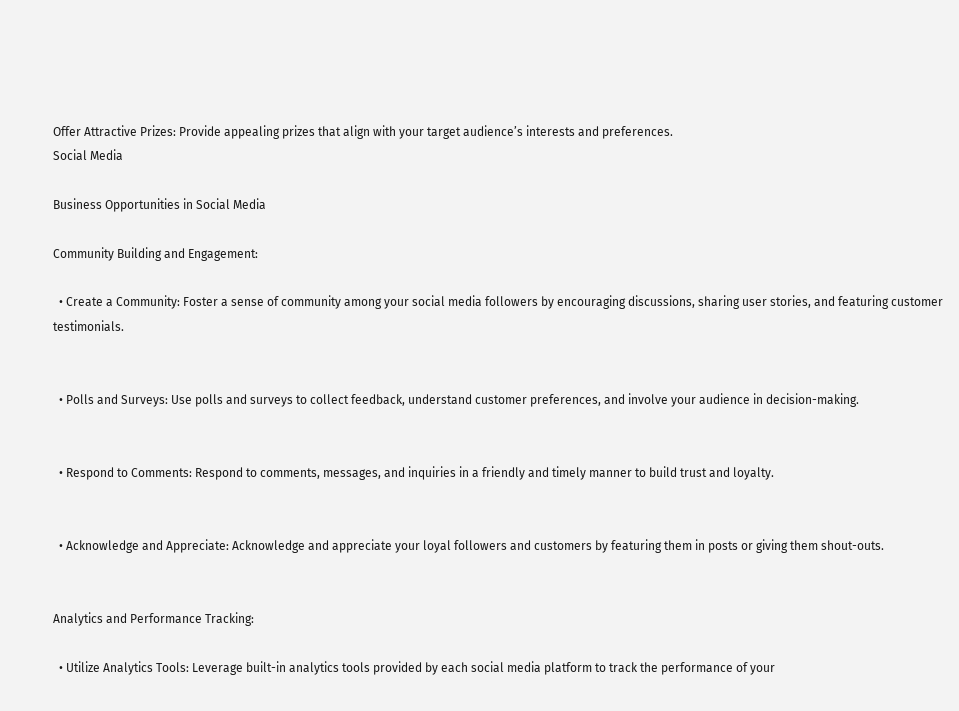Offer Attractive Prizes: Provide appealing prizes that align with your target audience’s interests and preferences.
Social Media

Business Opportunities in Social Media

Community Building and Engagement:

  • Create a Community: Foster a sense of community among your social media followers by encouraging discussions, sharing user stories, and featuring customer testimonials.


  • Polls and Surveys: Use polls and surveys to collect feedback, understand customer preferences, and involve your audience in decision-making.


  • Respond to Comments: Respond to comments, messages, and inquiries in a friendly and timely manner to build trust and loyalty.


  • Acknowledge and Appreciate: Acknowledge and appreciate your loyal followers and customers by featuring them in posts or giving them shout-outs.


Analytics and Performance Tracking:

  • Utilize Analytics Tools: Leverage built-in analytics tools provided by each social media platform to track the performance of your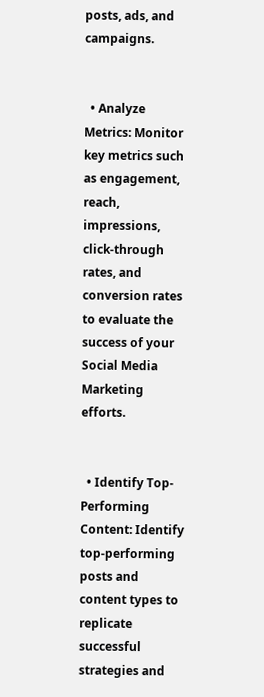posts, ads, and campaigns.


  • Analyze Metrics: Monitor key metrics such as engagement, reach, impressions, click-through rates, and conversion rates to evaluate the success of your Social Media Marketing efforts.


  • Identify Top-Performing Content: Identify top-performing posts and content types to replicate successful strategies and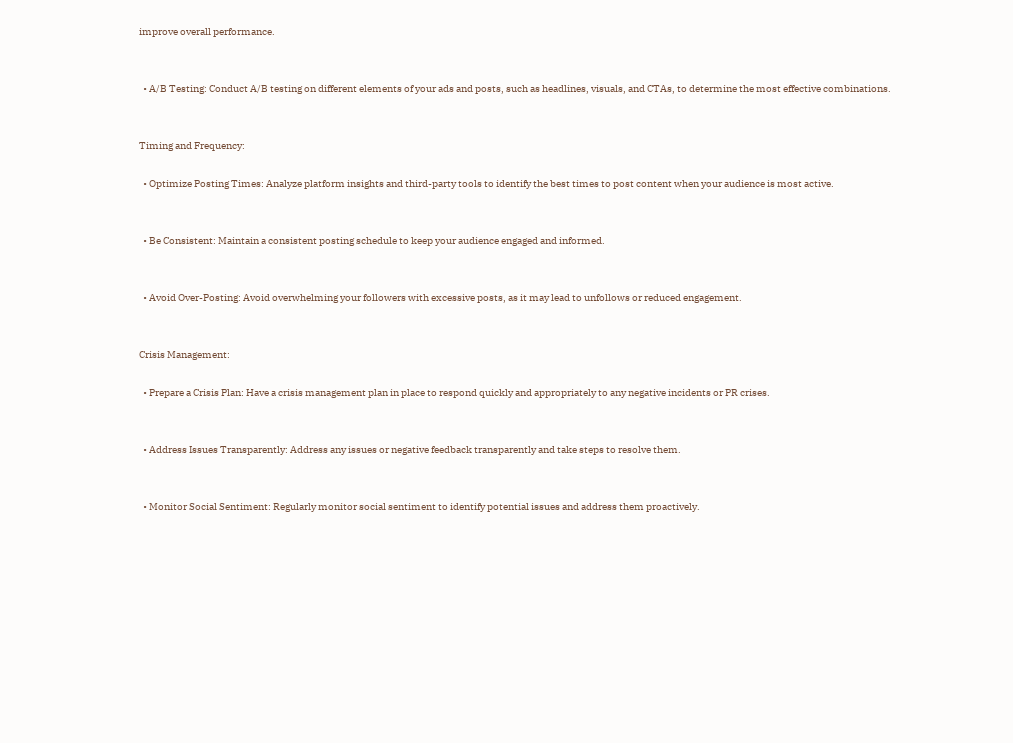improve overall performance.


  • A/B Testing: Conduct A/B testing on different elements of your ads and posts, such as headlines, visuals, and CTAs, to determine the most effective combinations.


Timing and Frequency:

  • Optimize Posting Times: Analyze platform insights and third-party tools to identify the best times to post content when your audience is most active.


  • Be Consistent: Maintain a consistent posting schedule to keep your audience engaged and informed.


  • Avoid Over-Posting: Avoid overwhelming your followers with excessive posts, as it may lead to unfollows or reduced engagement.


Crisis Management:

  • Prepare a Crisis Plan: Have a crisis management plan in place to respond quickly and appropriately to any negative incidents or PR crises.


  • Address Issues Transparently: Address any issues or negative feedback transparently and take steps to resolve them.


  • Monitor Social Sentiment: Regularly monitor social sentiment to identify potential issues and address them proactively.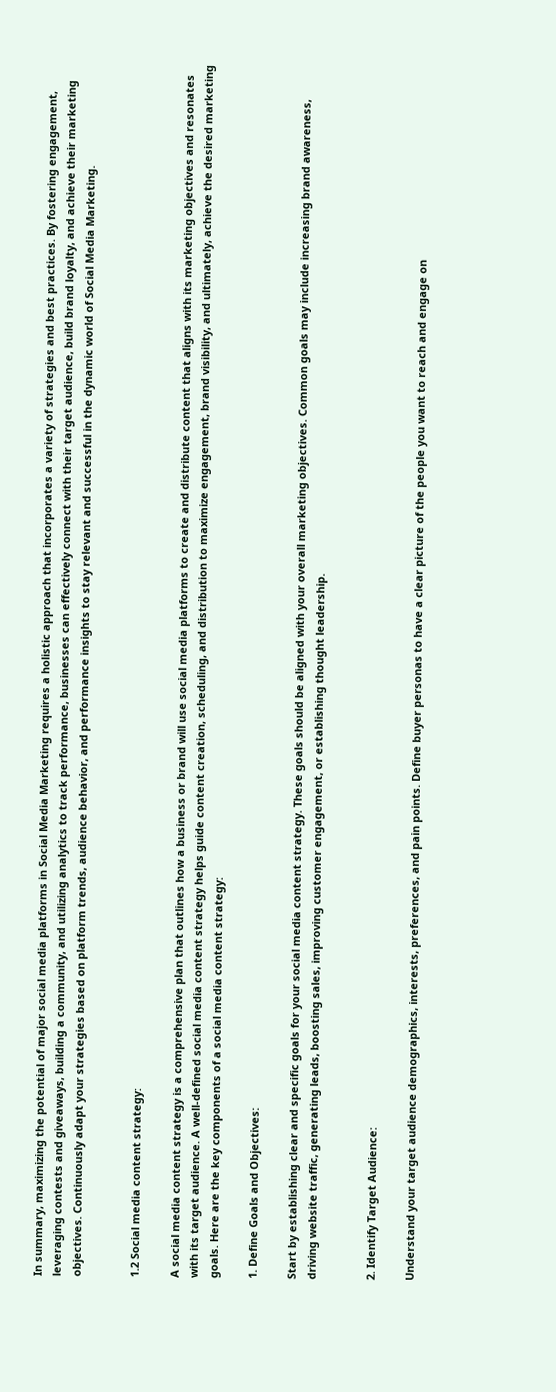In summary, maximizing the potential of major social media platforms in Social Media Marketing requires a holistic approach that incorporates a variety of strategies and best practices. By fostering engagement, leveraging contests and giveaways, building a community, and utilizing analytics to track performance, businesses can effectively connect with their target audience, build brand loyalty, and achieve their marketing objectives. Continuously adapt your strategies based on platform trends, audience behavior, and performance insights to stay relevant and successful in the dynamic world of Social Media Marketing.


1.2 Social media content strategy:

A social media content strategy is a comprehensive plan that outlines how a business or brand will use social media platforms to create and distribute content that aligns with its marketing objectives and resonates with its target audience. A well-defined social media content strategy helps guide content creation, scheduling, and distribution to maximize engagement, brand visibility, and ultimately, achieve the desired marketing goals. Here are the key components of a social media content strategy:

1. Define Goals and Objectives:

Start by establishing clear and specific goals for your social media content strategy. These goals should be aligned with your overall marketing objectives. Common goals may include increasing brand awareness, driving website traffic, generating leads, boosting sales, improving customer engagement, or establishing thought leadership.


2. Identify Target Audience:

Understand your target audience demographics, interests, preferences, and pain points. Define buyer personas to have a clear picture of the people you want to reach and engage on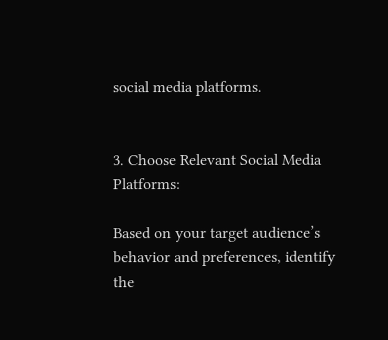social media platforms.


3. Choose Relevant Social Media Platforms:

Based on your target audience’s behavior and preferences, identify the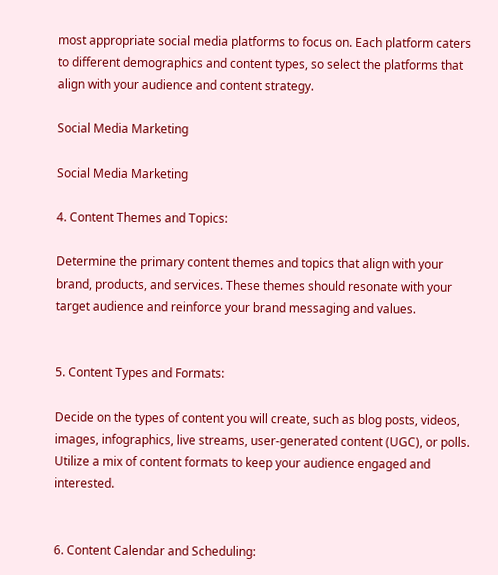most appropriate social media platforms to focus on. Each platform caters to different demographics and content types, so select the platforms that align with your audience and content strategy.

Social Media Marketing

Social Media Marketing

4. Content Themes and Topics:

Determine the primary content themes and topics that align with your brand, products, and services. These themes should resonate with your target audience and reinforce your brand messaging and values.


5. Content Types and Formats:

Decide on the types of content you will create, such as blog posts, videos, images, infographics, live streams, user-generated content (UGC), or polls. Utilize a mix of content formats to keep your audience engaged and interested.


6. Content Calendar and Scheduling: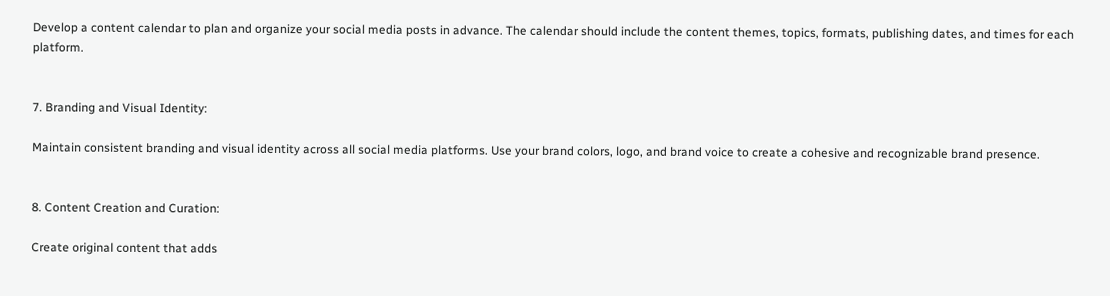Develop a content calendar to plan and organize your social media posts in advance. The calendar should include the content themes, topics, formats, publishing dates, and times for each platform.


7. Branding and Visual Identity:

Maintain consistent branding and visual identity across all social media platforms. Use your brand colors, logo, and brand voice to create a cohesive and recognizable brand presence.


8. Content Creation and Curation:

Create original content that adds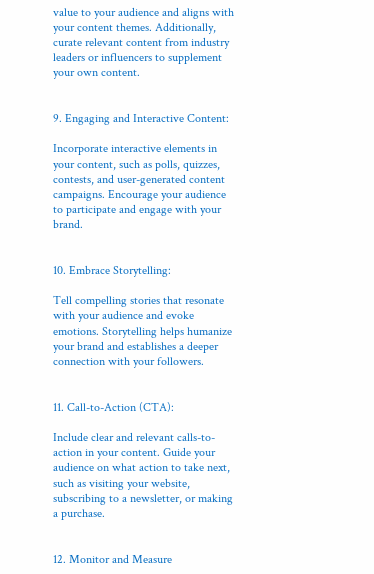value to your audience and aligns with your content themes. Additionally, curate relevant content from industry leaders or influencers to supplement your own content.


9. Engaging and Interactive Content:

Incorporate interactive elements in your content, such as polls, quizzes, contests, and user-generated content campaigns. Encourage your audience to participate and engage with your brand.


10. Embrace Storytelling:

Tell compelling stories that resonate with your audience and evoke emotions. Storytelling helps humanize your brand and establishes a deeper connection with your followers.


11. Call-to-Action (CTA):

Include clear and relevant calls-to-action in your content. Guide your audience on what action to take next, such as visiting your website, subscribing to a newsletter, or making a purchase.


12. Monitor and Measure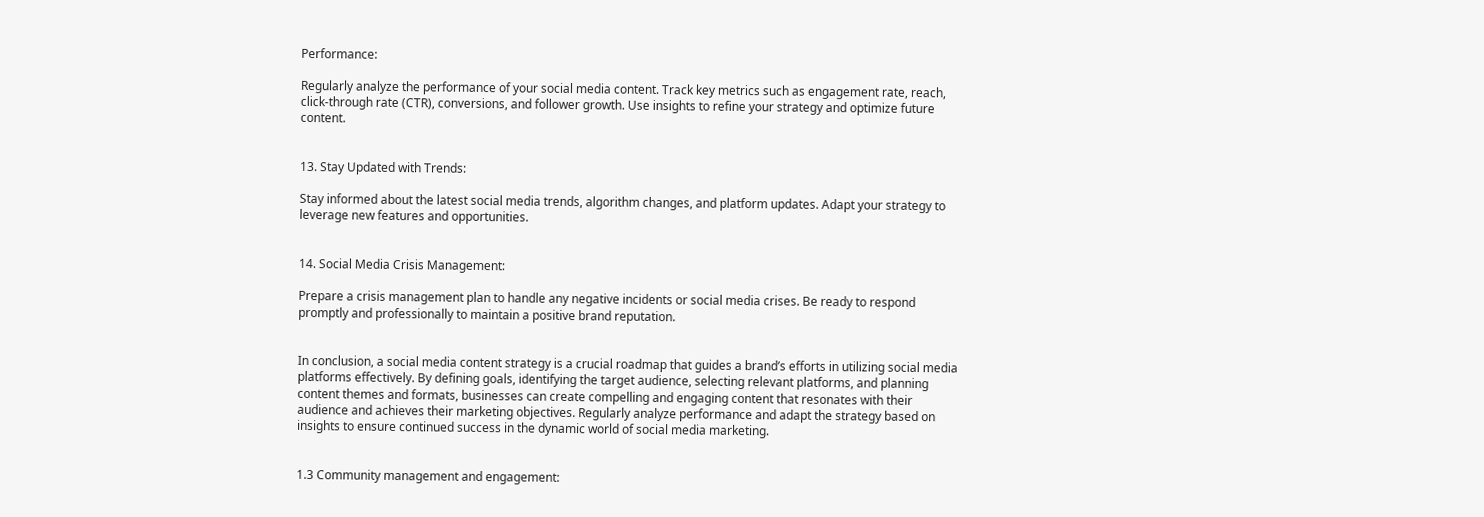Performance:

Regularly analyze the performance of your social media content. Track key metrics such as engagement rate, reach, click-through rate (CTR), conversions, and follower growth. Use insights to refine your strategy and optimize future content.


13. Stay Updated with Trends:

Stay informed about the latest social media trends, algorithm changes, and platform updates. Adapt your strategy to leverage new features and opportunities.


14. Social Media Crisis Management:

Prepare a crisis management plan to handle any negative incidents or social media crises. Be ready to respond promptly and professionally to maintain a positive brand reputation.


In conclusion, a social media content strategy is a crucial roadmap that guides a brand’s efforts in utilizing social media platforms effectively. By defining goals, identifying the target audience, selecting relevant platforms, and planning content themes and formats, businesses can create compelling and engaging content that resonates with their audience and achieves their marketing objectives. Regularly analyze performance and adapt the strategy based on insights to ensure continued success in the dynamic world of social media marketing.


1.3 Community management and engagement: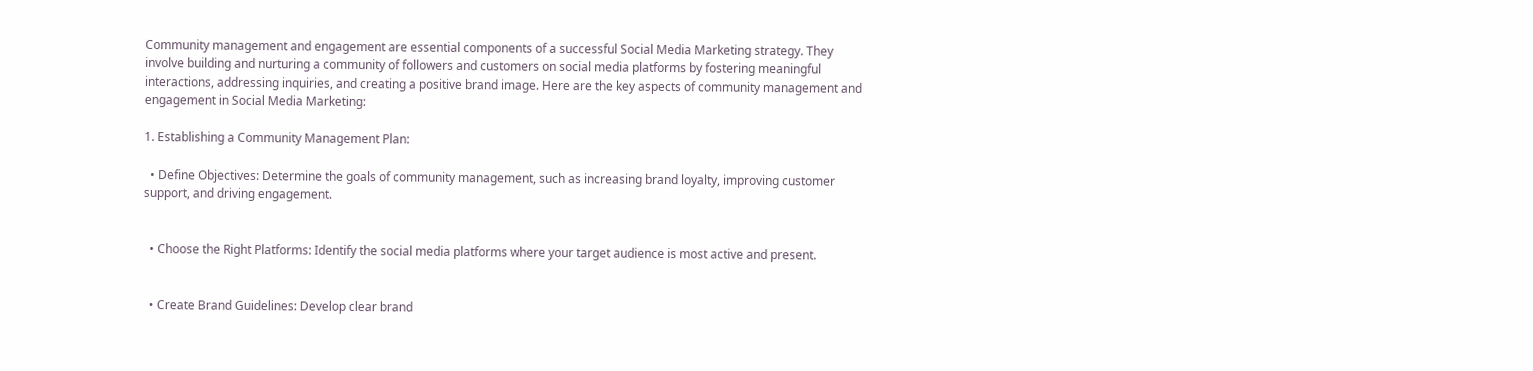Community management and engagement are essential components of a successful Social Media Marketing strategy. They involve building and nurturing a community of followers and customers on social media platforms by fostering meaningful interactions, addressing inquiries, and creating a positive brand image. Here are the key aspects of community management and engagement in Social Media Marketing:

1. Establishing a Community Management Plan:

  • Define Objectives: Determine the goals of community management, such as increasing brand loyalty, improving customer support, and driving engagement.


  • Choose the Right Platforms: Identify the social media platforms where your target audience is most active and present.


  • Create Brand Guidelines: Develop clear brand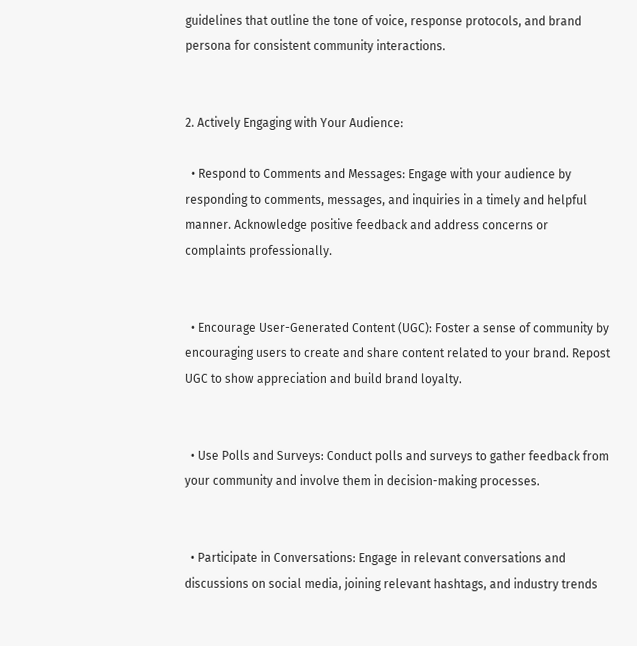guidelines that outline the tone of voice, response protocols, and brand persona for consistent community interactions.


2. Actively Engaging with Your Audience:

  • Respond to Comments and Messages: Engage with your audience by responding to comments, messages, and inquiries in a timely and helpful manner. Acknowledge positive feedback and address concerns or complaints professionally.


  • Encourage User-Generated Content (UGC): Foster a sense of community by encouraging users to create and share content related to your brand. Repost UGC to show appreciation and build brand loyalty.


  • Use Polls and Surveys: Conduct polls and surveys to gather feedback from your community and involve them in decision-making processes.


  • Participate in Conversations: Engage in relevant conversations and discussions on social media, joining relevant hashtags, and industry trends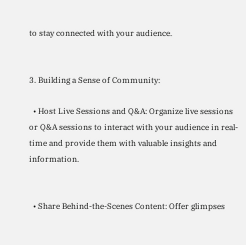to stay connected with your audience.


3. Building a Sense of Community:

  • Host Live Sessions and Q&A: Organize live sessions or Q&A sessions to interact with your audience in real-time and provide them with valuable insights and information.


  • Share Behind-the-Scenes Content: Offer glimpses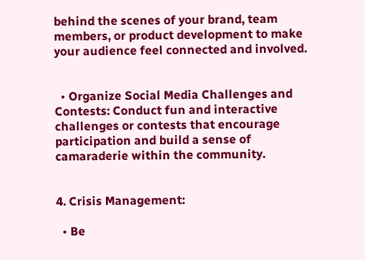behind the scenes of your brand, team members, or product development to make your audience feel connected and involved.


  • Organize Social Media Challenges and Contests: Conduct fun and interactive challenges or contests that encourage participation and build a sense of camaraderie within the community.


4. Crisis Management:

  • Be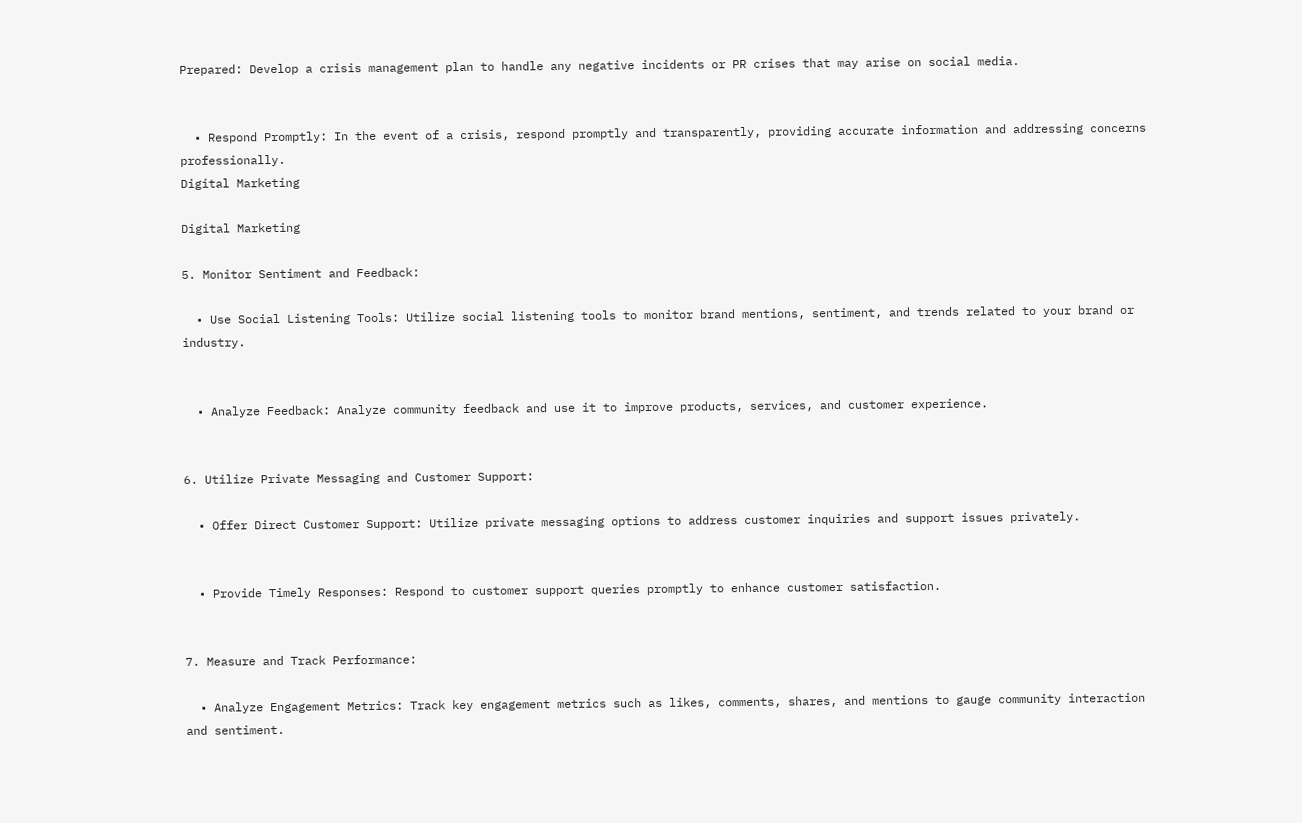Prepared: Develop a crisis management plan to handle any negative incidents or PR crises that may arise on social media.


  • Respond Promptly: In the event of a crisis, respond promptly and transparently, providing accurate information and addressing concerns professionally.
Digital Marketing

Digital Marketing

5. Monitor Sentiment and Feedback:

  • Use Social Listening Tools: Utilize social listening tools to monitor brand mentions, sentiment, and trends related to your brand or industry.


  • Analyze Feedback: Analyze community feedback and use it to improve products, services, and customer experience.


6. Utilize Private Messaging and Customer Support:

  • Offer Direct Customer Support: Utilize private messaging options to address customer inquiries and support issues privately.


  • Provide Timely Responses: Respond to customer support queries promptly to enhance customer satisfaction.


7. Measure and Track Performance:

  • Analyze Engagement Metrics: Track key engagement metrics such as likes, comments, shares, and mentions to gauge community interaction and sentiment.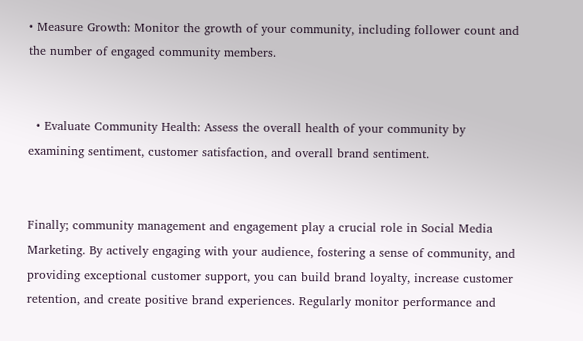• Measure Growth: Monitor the growth of your community, including follower count and the number of engaged community members.


  • Evaluate Community Health: Assess the overall health of your community by examining sentiment, customer satisfaction, and overall brand sentiment.


Finally; community management and engagement play a crucial role in Social Media Marketing. By actively engaging with your audience, fostering a sense of community, and providing exceptional customer support, you can build brand loyalty, increase customer retention, and create positive brand experiences. Regularly monitor performance and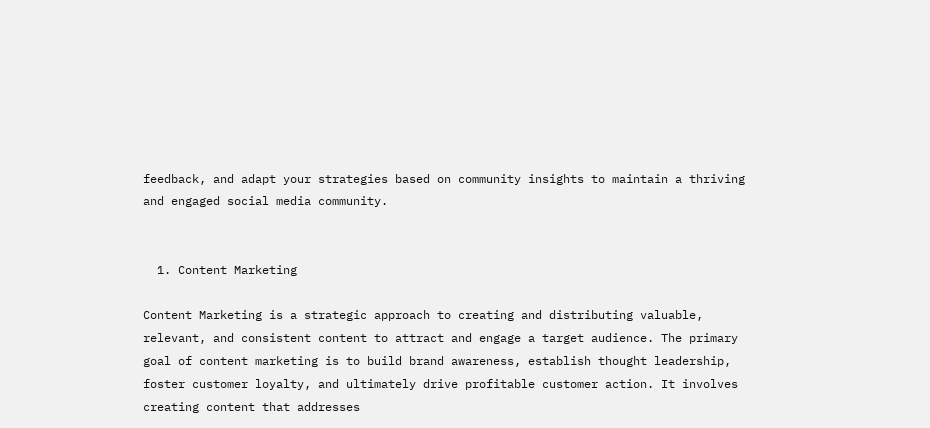feedback, and adapt your strategies based on community insights to maintain a thriving and engaged social media community.


  1. Content Marketing

Content Marketing is a strategic approach to creating and distributing valuable, relevant, and consistent content to attract and engage a target audience. The primary goal of content marketing is to build brand awareness, establish thought leadership, foster customer loyalty, and ultimately drive profitable customer action. It involves creating content that addresses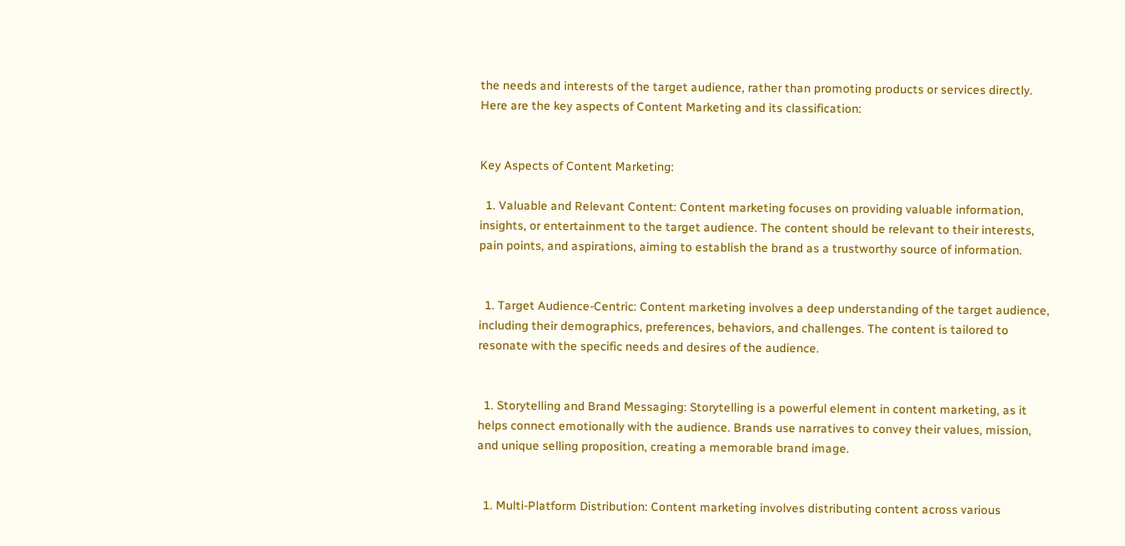the needs and interests of the target audience, rather than promoting products or services directly. Here are the key aspects of Content Marketing and its classification:


Key Aspects of Content Marketing:

  1. Valuable and Relevant Content: Content marketing focuses on providing valuable information, insights, or entertainment to the target audience. The content should be relevant to their interests, pain points, and aspirations, aiming to establish the brand as a trustworthy source of information.


  1. Target Audience-Centric: Content marketing involves a deep understanding of the target audience, including their demographics, preferences, behaviors, and challenges. The content is tailored to resonate with the specific needs and desires of the audience.


  1. Storytelling and Brand Messaging: Storytelling is a powerful element in content marketing, as it helps connect emotionally with the audience. Brands use narratives to convey their values, mission, and unique selling proposition, creating a memorable brand image.


  1. Multi-Platform Distribution: Content marketing involves distributing content across various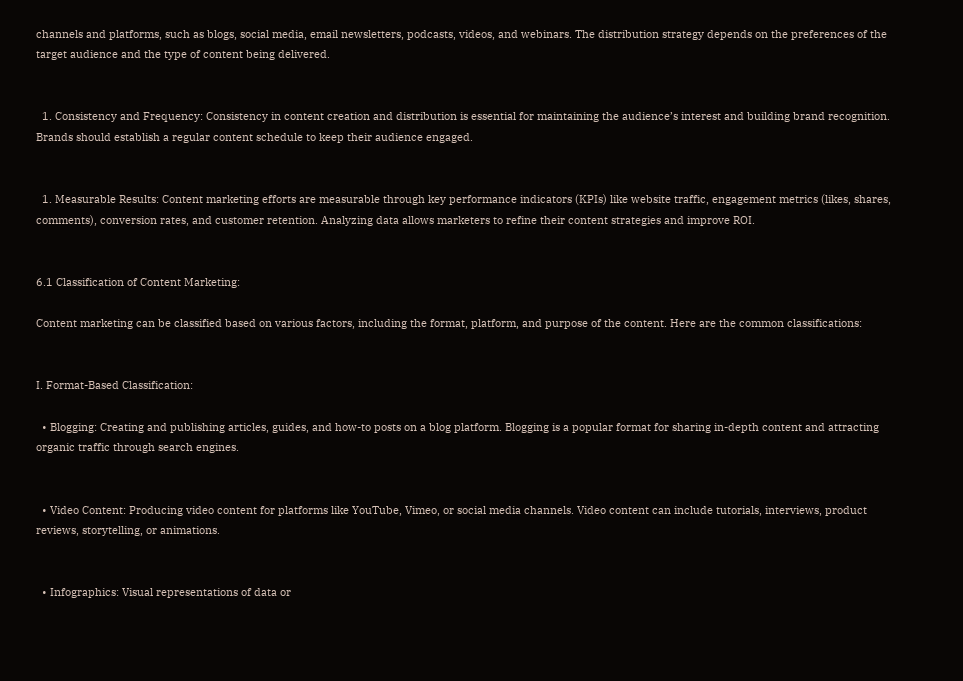channels and platforms, such as blogs, social media, email newsletters, podcasts, videos, and webinars. The distribution strategy depends on the preferences of the target audience and the type of content being delivered.


  1. Consistency and Frequency: Consistency in content creation and distribution is essential for maintaining the audience’s interest and building brand recognition. Brands should establish a regular content schedule to keep their audience engaged.


  1. Measurable Results: Content marketing efforts are measurable through key performance indicators (KPIs) like website traffic, engagement metrics (likes, shares, comments), conversion rates, and customer retention. Analyzing data allows marketers to refine their content strategies and improve ROI.


6.1 Classification of Content Marketing:

Content marketing can be classified based on various factors, including the format, platform, and purpose of the content. Here are the common classifications:


I. Format-Based Classification:

  • Blogging: Creating and publishing articles, guides, and how-to posts on a blog platform. Blogging is a popular format for sharing in-depth content and attracting organic traffic through search engines.


  • Video Content: Producing video content for platforms like YouTube, Vimeo, or social media channels. Video content can include tutorials, interviews, product reviews, storytelling, or animations.


  • Infographics: Visual representations of data or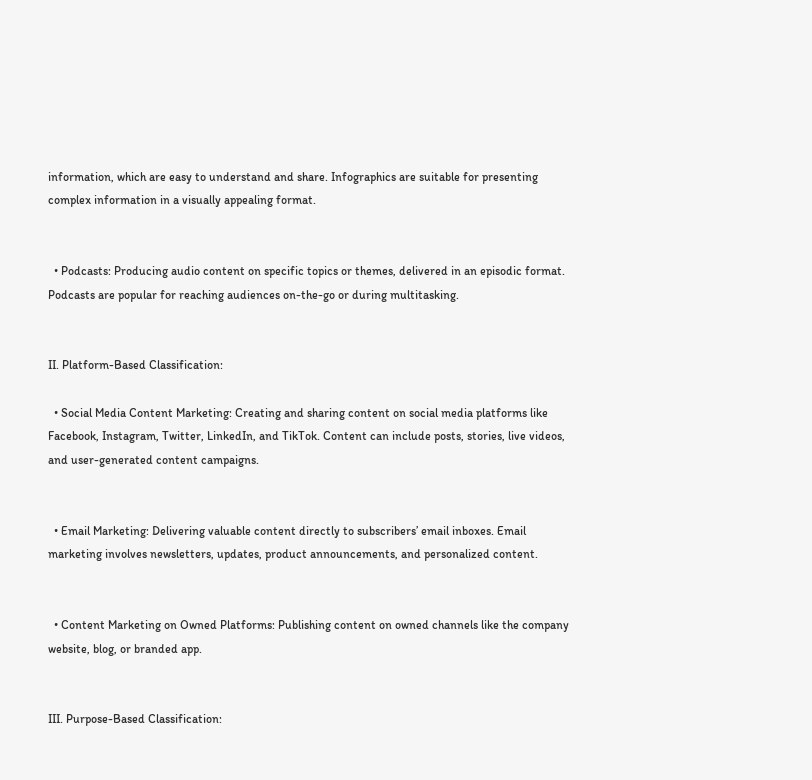information, which are easy to understand and share. Infographics are suitable for presenting complex information in a visually appealing format.


  • Podcasts: Producing audio content on specific topics or themes, delivered in an episodic format. Podcasts are popular for reaching audiences on-the-go or during multitasking.


II. Platform-Based Classification:

  • Social Media Content Marketing: Creating and sharing content on social media platforms like Facebook, Instagram, Twitter, LinkedIn, and TikTok. Content can include posts, stories, live videos, and user-generated content campaigns.


  • Email Marketing: Delivering valuable content directly to subscribers’ email inboxes. Email marketing involves newsletters, updates, product announcements, and personalized content.


  • Content Marketing on Owned Platforms: Publishing content on owned channels like the company website, blog, or branded app.


III. Purpose-Based Classification: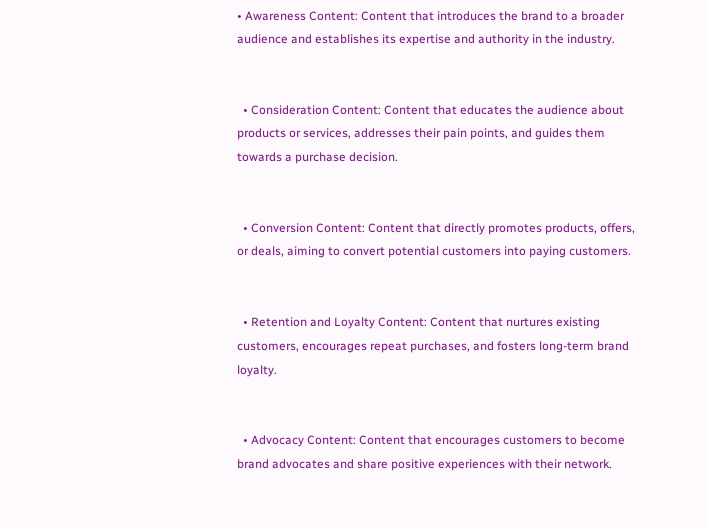• Awareness Content: Content that introduces the brand to a broader audience and establishes its expertise and authority in the industry.


  • Consideration Content: Content that educates the audience about products or services, addresses their pain points, and guides them towards a purchase decision.


  • Conversion Content: Content that directly promotes products, offers, or deals, aiming to convert potential customers into paying customers.


  • Retention and Loyalty Content: Content that nurtures existing customers, encourages repeat purchases, and fosters long-term brand loyalty.


  • Advocacy Content: Content that encourages customers to become brand advocates and share positive experiences with their network.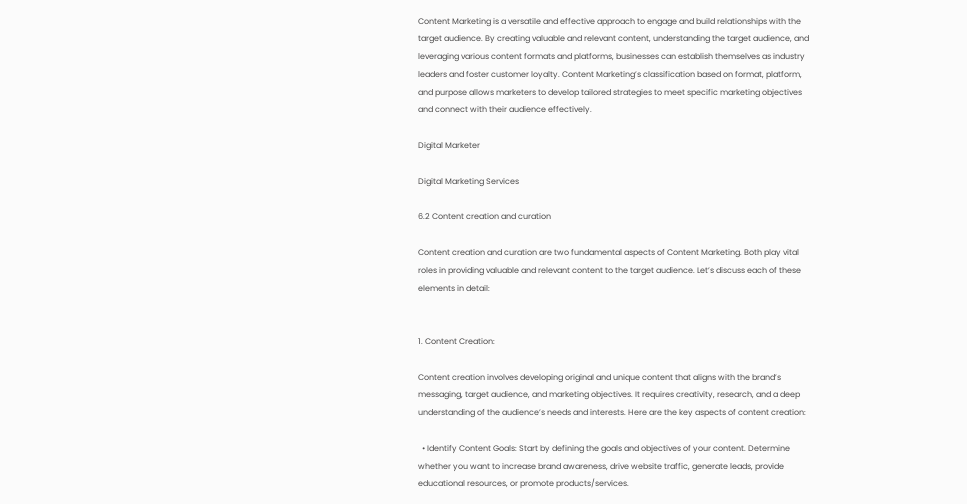Content Marketing is a versatile and effective approach to engage and build relationships with the target audience. By creating valuable and relevant content, understanding the target audience, and leveraging various content formats and platforms, businesses can establish themselves as industry leaders and foster customer loyalty. Content Marketing’s classification based on format, platform, and purpose allows marketers to develop tailored strategies to meet specific marketing objectives and connect with their audience effectively.

Digital Marketer

Digital Marketing Services

6.2 Content creation and curation

Content creation and curation are two fundamental aspects of Content Marketing. Both play vital roles in providing valuable and relevant content to the target audience. Let’s discuss each of these elements in detail:


1. Content Creation:

Content creation involves developing original and unique content that aligns with the brand’s messaging, target audience, and marketing objectives. It requires creativity, research, and a deep understanding of the audience’s needs and interests. Here are the key aspects of content creation:

  • Identify Content Goals: Start by defining the goals and objectives of your content. Determine whether you want to increase brand awareness, drive website traffic, generate leads, provide educational resources, or promote products/services.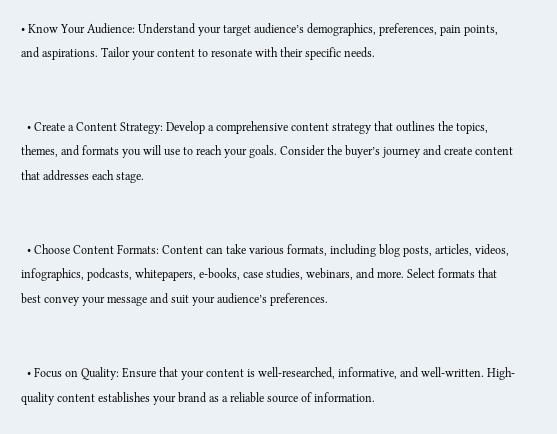• Know Your Audience: Understand your target audience’s demographics, preferences, pain points, and aspirations. Tailor your content to resonate with their specific needs.


  • Create a Content Strategy: Develop a comprehensive content strategy that outlines the topics, themes, and formats you will use to reach your goals. Consider the buyer’s journey and create content that addresses each stage.


  • Choose Content Formats: Content can take various formats, including blog posts, articles, videos, infographics, podcasts, whitepapers, e-books, case studies, webinars, and more. Select formats that best convey your message and suit your audience’s preferences.


  • Focus on Quality: Ensure that your content is well-researched, informative, and well-written. High-quality content establishes your brand as a reliable source of information.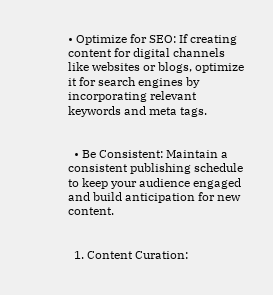• Optimize for SEO: If creating content for digital channels like websites or blogs, optimize it for search engines by incorporating relevant keywords and meta tags.


  • Be Consistent: Maintain a consistent publishing schedule to keep your audience engaged and build anticipation for new content.


  1. Content Curation: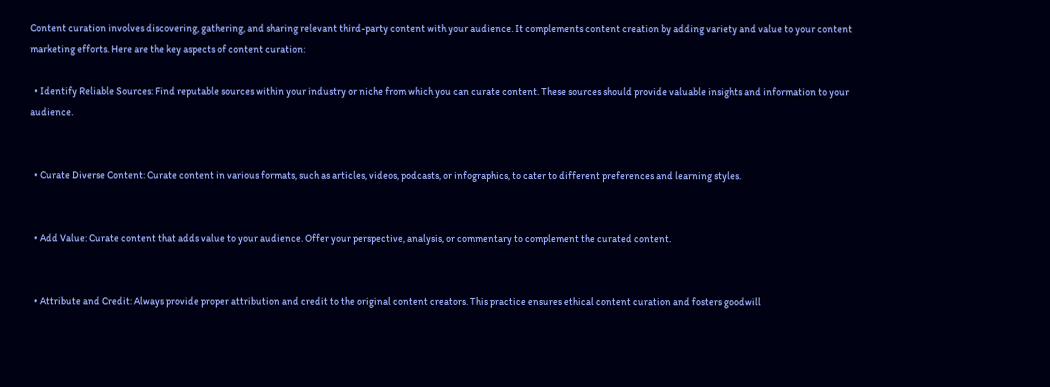Content curation involves discovering, gathering, and sharing relevant third-party content with your audience. It complements content creation by adding variety and value to your content marketing efforts. Here are the key aspects of content curation:

  • Identify Reliable Sources: Find reputable sources within your industry or niche from which you can curate content. These sources should provide valuable insights and information to your audience.


  • Curate Diverse Content: Curate content in various formats, such as articles, videos, podcasts, or infographics, to cater to different preferences and learning styles.


  • Add Value: Curate content that adds value to your audience. Offer your perspective, analysis, or commentary to complement the curated content.


  • Attribute and Credit: Always provide proper attribution and credit to the original content creators. This practice ensures ethical content curation and fosters goodwill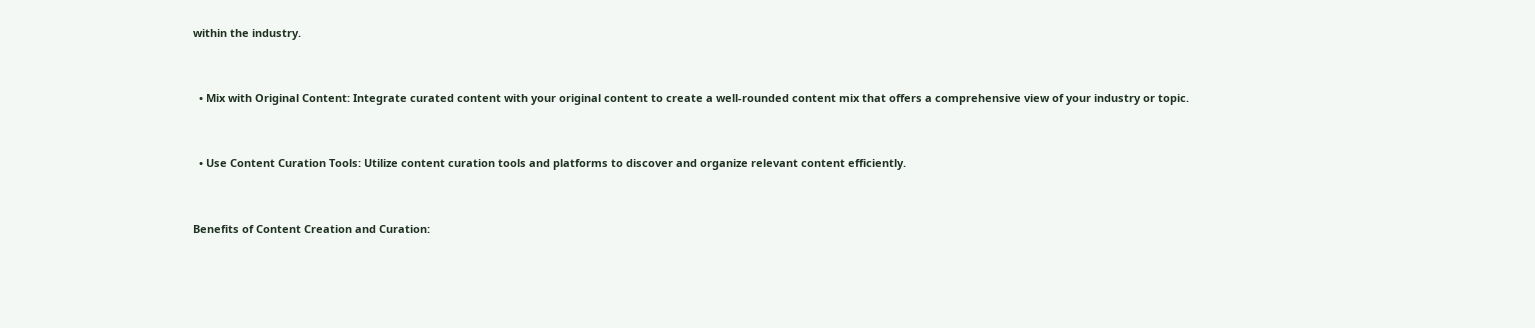within the industry.


  • Mix with Original Content: Integrate curated content with your original content to create a well-rounded content mix that offers a comprehensive view of your industry or topic.


  • Use Content Curation Tools: Utilize content curation tools and platforms to discover and organize relevant content efficiently.


Benefits of Content Creation and Curation: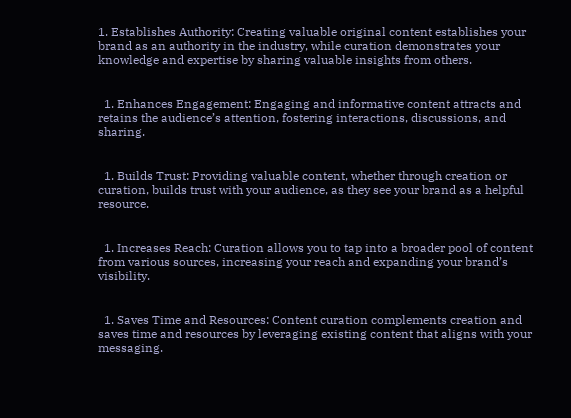1. Establishes Authority: Creating valuable original content establishes your brand as an authority in the industry, while curation demonstrates your knowledge and expertise by sharing valuable insights from others.


  1. Enhances Engagement: Engaging and informative content attracts and retains the audience’s attention, fostering interactions, discussions, and sharing.


  1. Builds Trust: Providing valuable content, whether through creation or curation, builds trust with your audience, as they see your brand as a helpful resource.


  1. Increases Reach: Curation allows you to tap into a broader pool of content from various sources, increasing your reach and expanding your brand’s visibility.


  1. Saves Time and Resources: Content curation complements creation and saves time and resources by leveraging existing content that aligns with your messaging.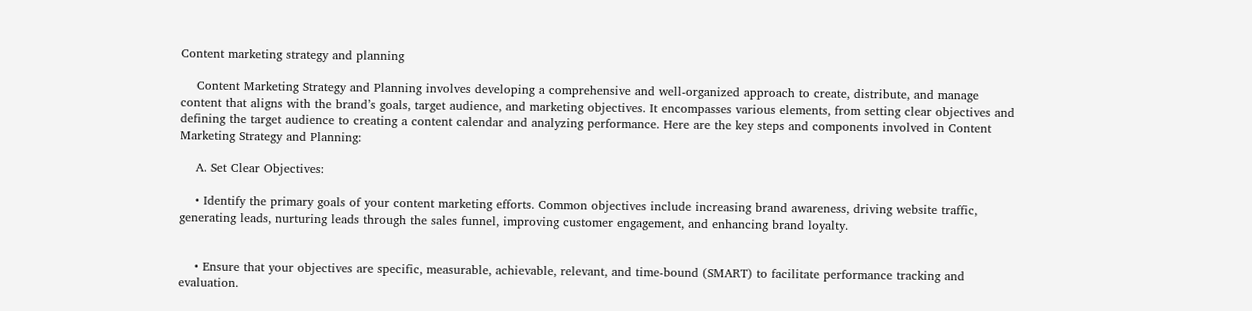Content marketing strategy and planning

    Content Marketing Strategy and Planning involves developing a comprehensive and well-organized approach to create, distribute, and manage content that aligns with the brand’s goals, target audience, and marketing objectives. It encompasses various elements, from setting clear objectives and defining the target audience to creating a content calendar and analyzing performance. Here are the key steps and components involved in Content Marketing Strategy and Planning:

    A. Set Clear Objectives:

    • Identify the primary goals of your content marketing efforts. Common objectives include increasing brand awareness, driving website traffic, generating leads, nurturing leads through the sales funnel, improving customer engagement, and enhancing brand loyalty.


    • Ensure that your objectives are specific, measurable, achievable, relevant, and time-bound (SMART) to facilitate performance tracking and evaluation.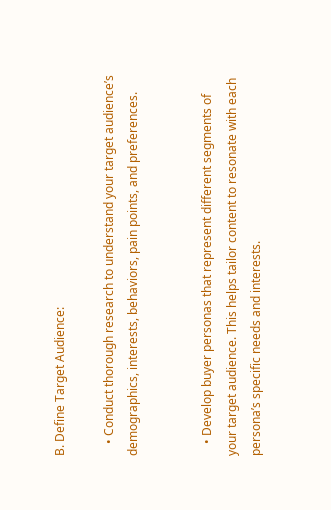B. Define Target Audience:

    • Conduct thorough research to understand your target audience’s demographics, interests, behaviors, pain points, and preferences.


    • Develop buyer personas that represent different segments of your target audience. This helps tailor content to resonate with each persona’s specific needs and interests.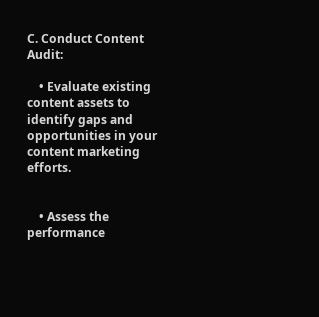C. Conduct Content Audit:

    • Evaluate existing content assets to identify gaps and opportunities in your content marketing efforts.


    • Assess the performance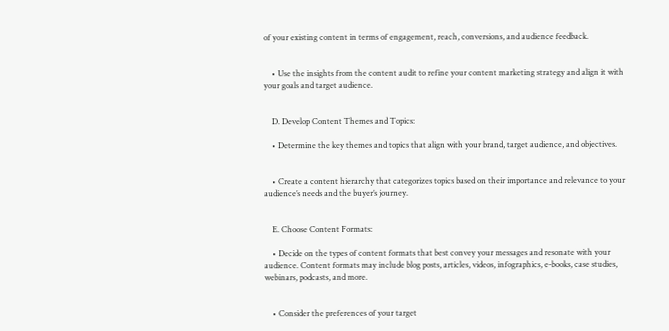of your existing content in terms of engagement, reach, conversions, and audience feedback.


    • Use the insights from the content audit to refine your content marketing strategy and align it with your goals and target audience.


    D. Develop Content Themes and Topics:

    • Determine the key themes and topics that align with your brand, target audience, and objectives.


    • Create a content hierarchy that categorizes topics based on their importance and relevance to your audience’s needs and the buyer’s journey.


    E. Choose Content Formats:

    • Decide on the types of content formats that best convey your messages and resonate with your audience. Content formats may include blog posts, articles, videos, infographics, e-books, case studies, webinars, podcasts, and more.


    • Consider the preferences of your target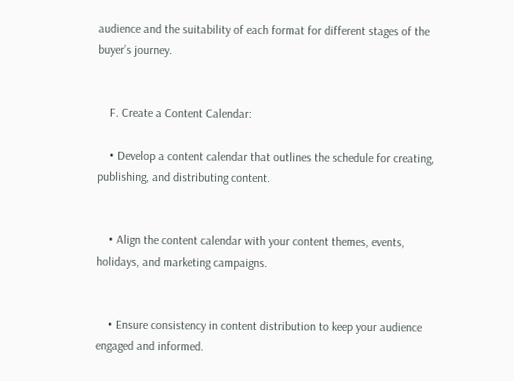audience and the suitability of each format for different stages of the buyer’s journey.


    F. Create a Content Calendar:

    • Develop a content calendar that outlines the schedule for creating, publishing, and distributing content.


    • Align the content calendar with your content themes, events, holidays, and marketing campaigns.


    • Ensure consistency in content distribution to keep your audience engaged and informed.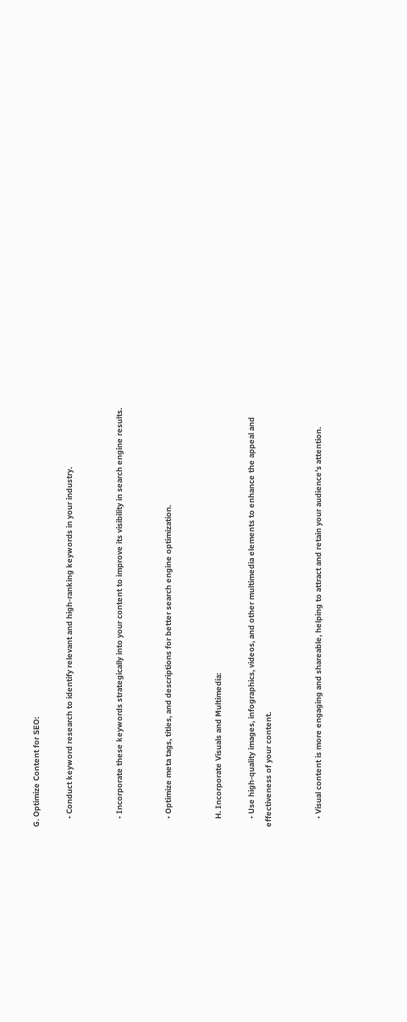G. Optimize Content for SEO:

    • Conduct keyword research to identify relevant and high-ranking keywords in your industry.


    • Incorporate these keywords strategically into your content to improve its visibility in search engine results.


    • Optimize meta tags, titles, and descriptions for better search engine optimization.


    H. Incorporate Visuals and Multimedia:

    • Use high-quality images, infographics, videos, and other multimedia elements to enhance the appeal and effectiveness of your content.


    • Visual content is more engaging and shareable, helping to attract and retain your audience’s attention.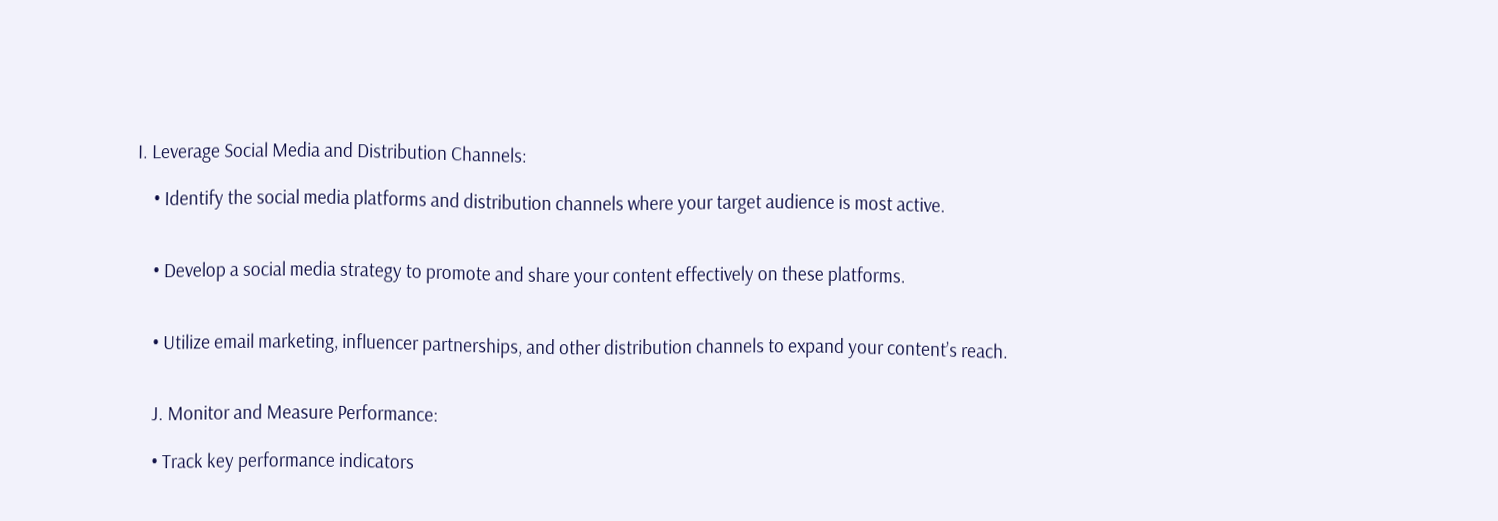I. Leverage Social Media and Distribution Channels:

    • Identify the social media platforms and distribution channels where your target audience is most active.


    • Develop a social media strategy to promote and share your content effectively on these platforms.


    • Utilize email marketing, influencer partnerships, and other distribution channels to expand your content’s reach.


    J. Monitor and Measure Performance:

    • Track key performance indicators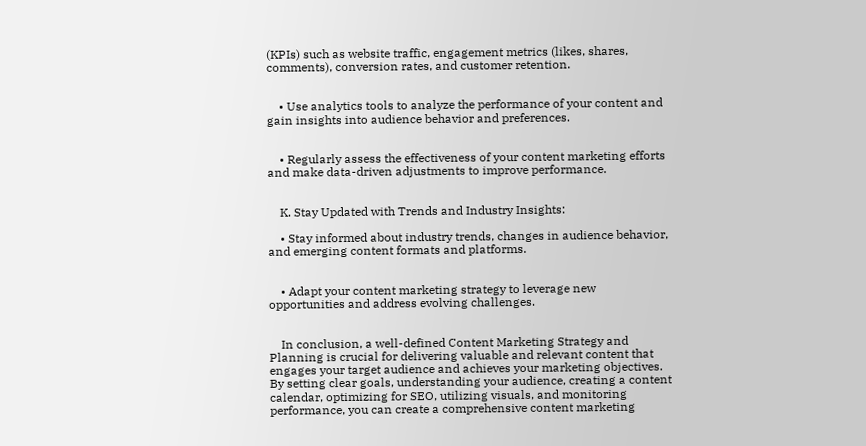(KPIs) such as website traffic, engagement metrics (likes, shares, comments), conversion rates, and customer retention.


    • Use analytics tools to analyze the performance of your content and gain insights into audience behavior and preferences.


    • Regularly assess the effectiveness of your content marketing efforts and make data-driven adjustments to improve performance.


    K. Stay Updated with Trends and Industry Insights:

    • Stay informed about industry trends, changes in audience behavior, and emerging content formats and platforms.


    • Adapt your content marketing strategy to leverage new opportunities and address evolving challenges.


    In conclusion, a well-defined Content Marketing Strategy and Planning is crucial for delivering valuable and relevant content that engages your target audience and achieves your marketing objectives. By setting clear goals, understanding your audience, creating a content calendar, optimizing for SEO, utilizing visuals, and monitoring performance, you can create a comprehensive content marketing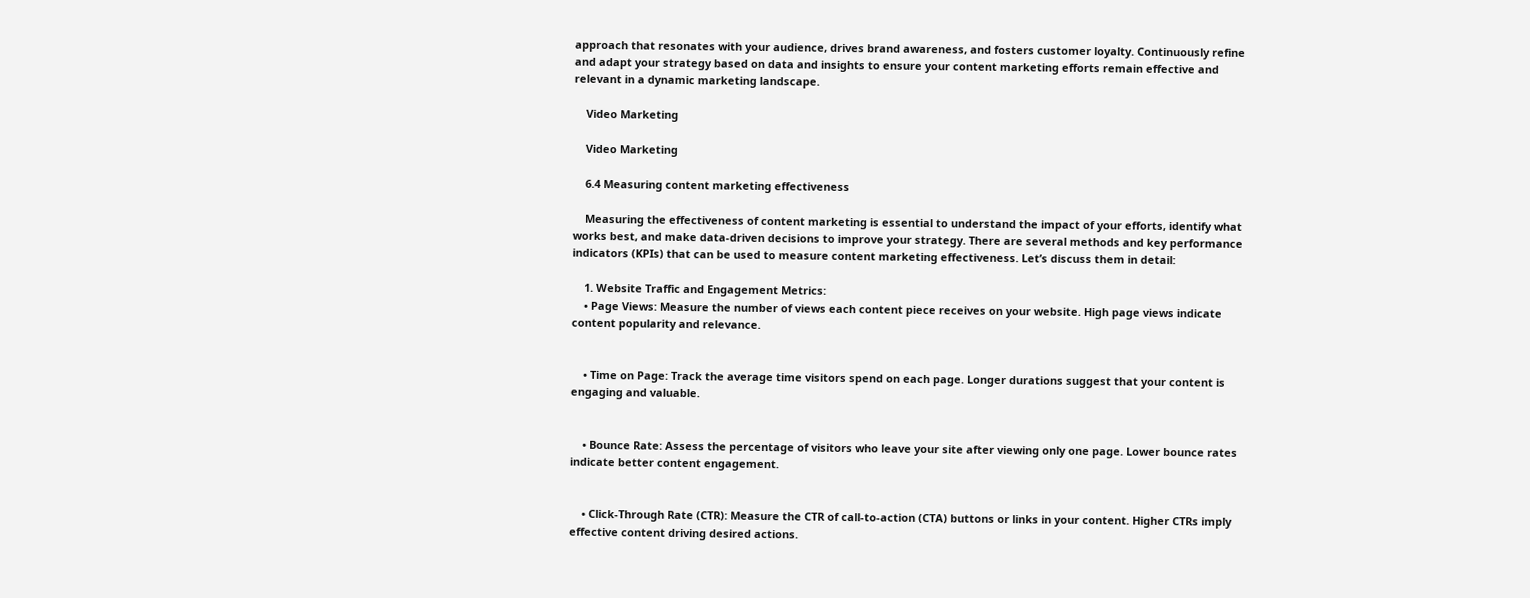approach that resonates with your audience, drives brand awareness, and fosters customer loyalty. Continuously refine and adapt your strategy based on data and insights to ensure your content marketing efforts remain effective and relevant in a dynamic marketing landscape.

    Video Marketing

    Video Marketing

    6.4 Measuring content marketing effectiveness

    Measuring the effectiveness of content marketing is essential to understand the impact of your efforts, identify what works best, and make data-driven decisions to improve your strategy. There are several methods and key performance indicators (KPIs) that can be used to measure content marketing effectiveness. Let’s discuss them in detail:

    1. Website Traffic and Engagement Metrics:
    • Page Views: Measure the number of views each content piece receives on your website. High page views indicate content popularity and relevance.


    • Time on Page: Track the average time visitors spend on each page. Longer durations suggest that your content is engaging and valuable.


    • Bounce Rate: Assess the percentage of visitors who leave your site after viewing only one page. Lower bounce rates indicate better content engagement.


    • Click-Through Rate (CTR): Measure the CTR of call-to-action (CTA) buttons or links in your content. Higher CTRs imply effective content driving desired actions.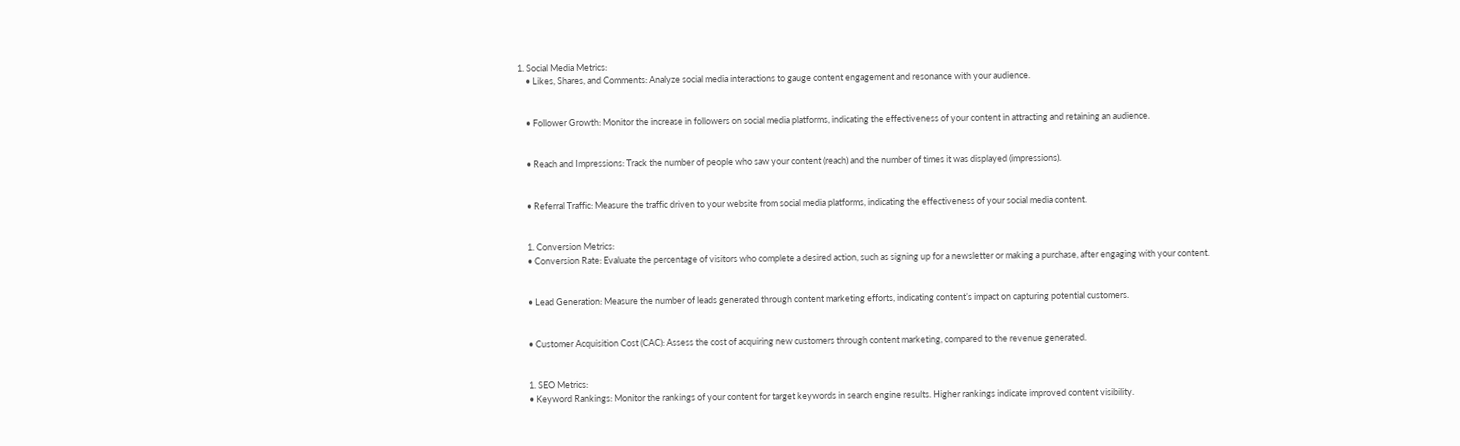1. Social Media Metrics:
    • Likes, Shares, and Comments: Analyze social media interactions to gauge content engagement and resonance with your audience.


    • Follower Growth: Monitor the increase in followers on social media platforms, indicating the effectiveness of your content in attracting and retaining an audience.


    • Reach and Impressions: Track the number of people who saw your content (reach) and the number of times it was displayed (impressions).


    • Referral Traffic: Measure the traffic driven to your website from social media platforms, indicating the effectiveness of your social media content.


    1. Conversion Metrics:
    • Conversion Rate: Evaluate the percentage of visitors who complete a desired action, such as signing up for a newsletter or making a purchase, after engaging with your content.


    • Lead Generation: Measure the number of leads generated through content marketing efforts, indicating content’s impact on capturing potential customers.


    • Customer Acquisition Cost (CAC): Assess the cost of acquiring new customers through content marketing, compared to the revenue generated.


    1. SEO Metrics:
    • Keyword Rankings: Monitor the rankings of your content for target keywords in search engine results. Higher rankings indicate improved content visibility.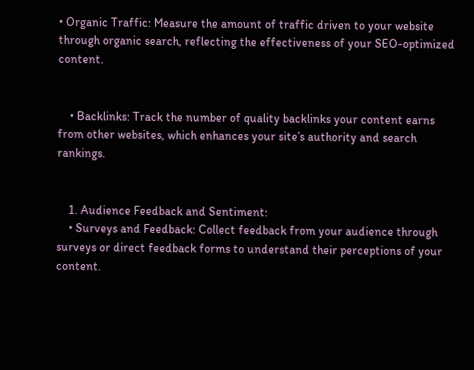• Organic Traffic: Measure the amount of traffic driven to your website through organic search, reflecting the effectiveness of your SEO-optimized content.


    • Backlinks: Track the number of quality backlinks your content earns from other websites, which enhances your site’s authority and search rankings.


    1. Audience Feedback and Sentiment:
    • Surveys and Feedback: Collect feedback from your audience through surveys or direct feedback forms to understand their perceptions of your content.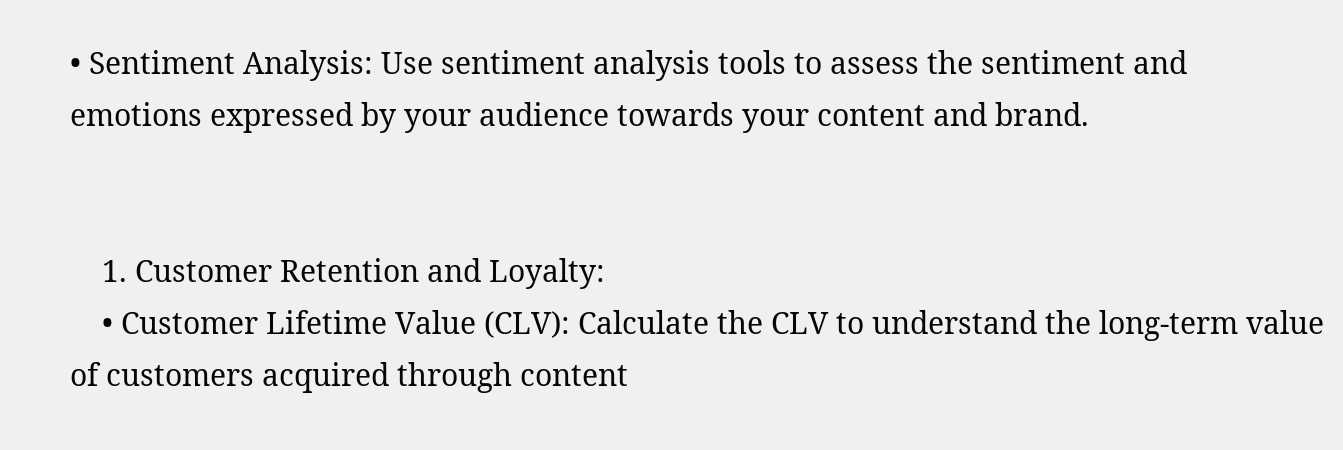• Sentiment Analysis: Use sentiment analysis tools to assess the sentiment and emotions expressed by your audience towards your content and brand.


    1. Customer Retention and Loyalty:
    • Customer Lifetime Value (CLV): Calculate the CLV to understand the long-term value of customers acquired through content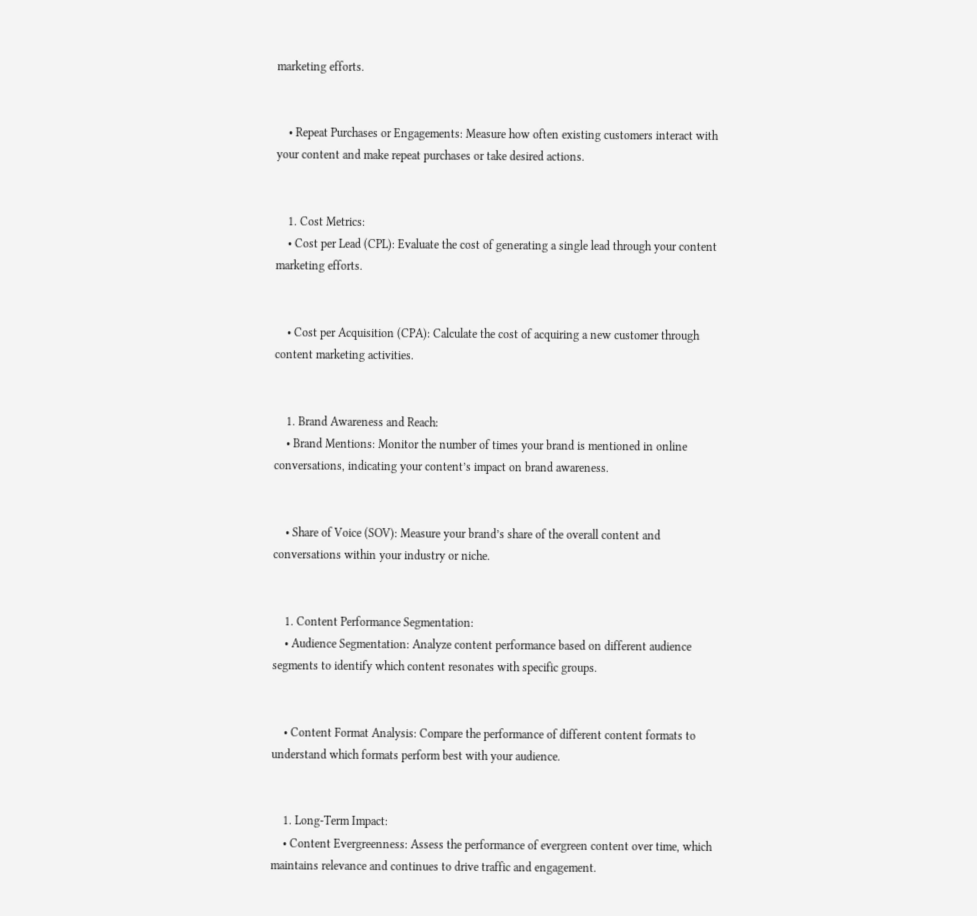marketing efforts.


    • Repeat Purchases or Engagements: Measure how often existing customers interact with your content and make repeat purchases or take desired actions.


    1. Cost Metrics:
    • Cost per Lead (CPL): Evaluate the cost of generating a single lead through your content marketing efforts.


    • Cost per Acquisition (CPA): Calculate the cost of acquiring a new customer through content marketing activities.


    1. Brand Awareness and Reach:
    • Brand Mentions: Monitor the number of times your brand is mentioned in online conversations, indicating your content’s impact on brand awareness.


    • Share of Voice (SOV): Measure your brand’s share of the overall content and conversations within your industry or niche.


    1. Content Performance Segmentation:
    • Audience Segmentation: Analyze content performance based on different audience segments to identify which content resonates with specific groups.


    • Content Format Analysis: Compare the performance of different content formats to understand which formats perform best with your audience.


    1. Long-Term Impact:
    • Content Evergreenness: Assess the performance of evergreen content over time, which maintains relevance and continues to drive traffic and engagement.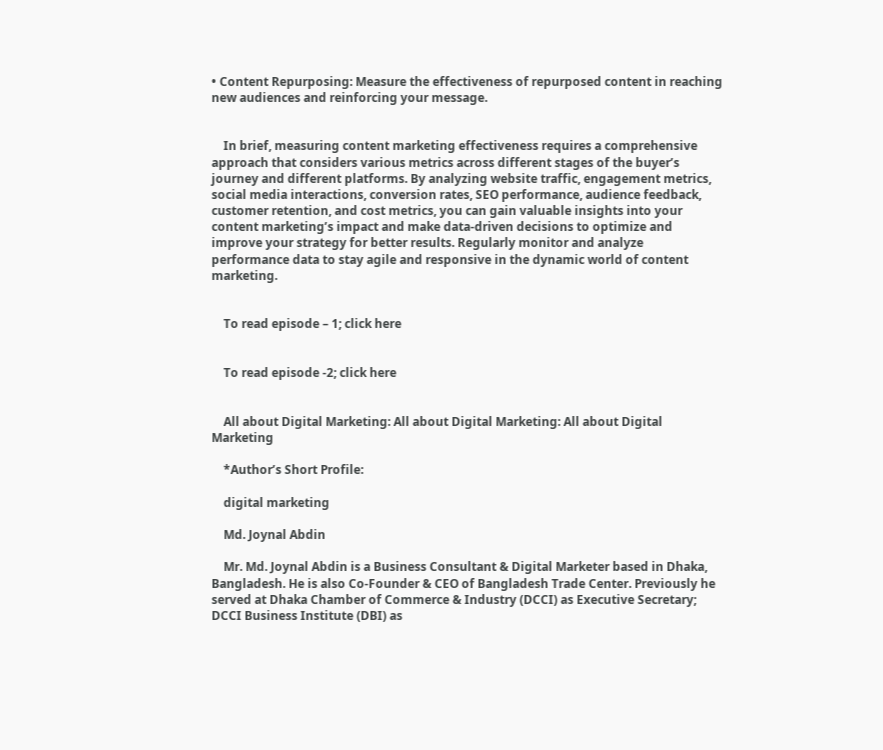• Content Repurposing: Measure the effectiveness of repurposed content in reaching new audiences and reinforcing your message.


    In brief, measuring content marketing effectiveness requires a comprehensive approach that considers various metrics across different stages of the buyer’s journey and different platforms. By analyzing website traffic, engagement metrics, social media interactions, conversion rates, SEO performance, audience feedback, customer retention, and cost metrics, you can gain valuable insights into your content marketing’s impact and make data-driven decisions to optimize and improve your strategy for better results. Regularly monitor and analyze performance data to stay agile and responsive in the dynamic world of content marketing.


    To read episode – 1; click here


    To read episode -2; click here


    All about Digital Marketing: All about Digital Marketing: All about Digital Marketing

    *Author’s Short Profile:

    digital marketing

    Md. Joynal Abdin

    Mr. Md. Joynal Abdin is a Business Consultant & Digital Marketer based in Dhaka, Bangladesh. He is also Co-Founder & CEO of Bangladesh Trade Center. Previously he served at Dhaka Chamber of Commerce & Industry (DCCI) as Executive Secretary; DCCI Business Institute (DBI) as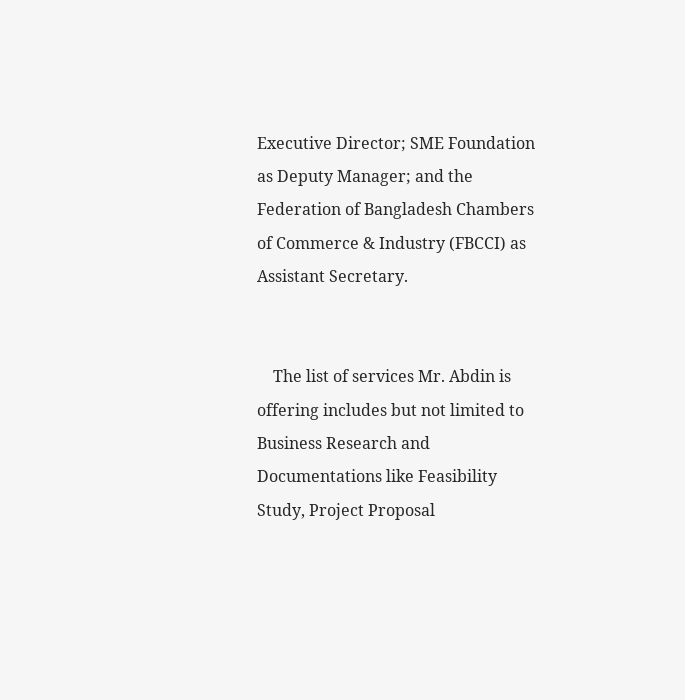Executive Director; SME Foundation as Deputy Manager; and the Federation of Bangladesh Chambers of Commerce & Industry (FBCCI) as Assistant Secretary.


    The list of services Mr. Abdin is offering includes but not limited to Business Research and Documentations like Feasibility Study, Project Proposal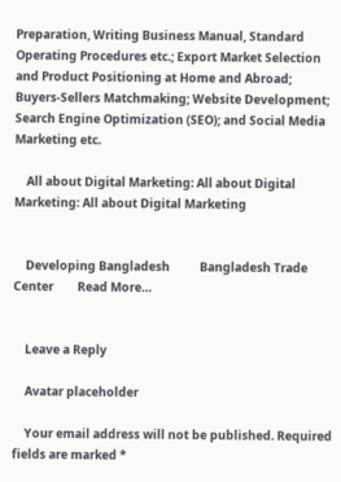Preparation, Writing Business Manual, Standard Operating Procedures etc.; Export Market Selection and Product Positioning at Home and Abroad; Buyers-Sellers Matchmaking; Website Development; Search Engine Optimization (SEO); and Social Media Marketing etc.

    All about Digital Marketing: All about Digital Marketing: All about Digital Marketing


    Developing Bangladesh          Bangladesh Trade Center        Read More…


    Leave a Reply

    Avatar placeholder

    Your email address will not be published. Required fields are marked *